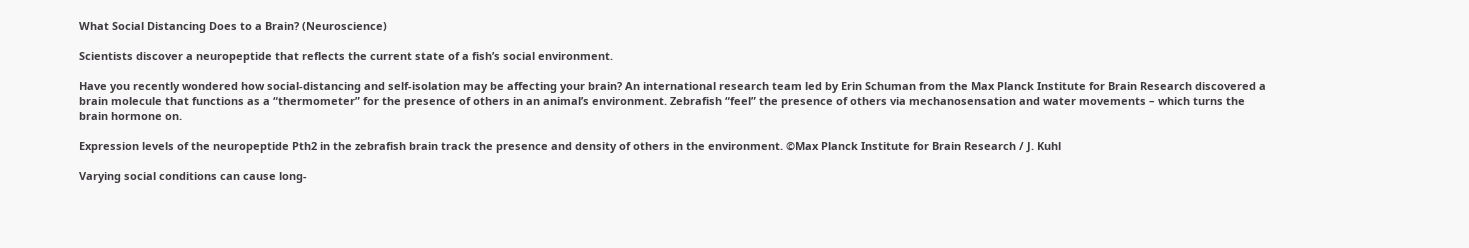What Social Distancing Does to a Brain? (Neuroscience)

Scientists discover a neuropeptide that reflects the current state of a fish’s social environment.

Have you recently wondered how social-distancing and self-isolation may be affecting your brain? An international research team led by Erin Schuman from the Max Planck Institute for Brain Research discovered a brain molecule that functions as a “thermometer” for the presence of others in an animal’s environment. Zebrafish “feel” the presence of others via mechanosensation and water movements – which turns the brain hormone on.

Expression levels of the neuropeptide Pth2 in the zebrafish brain track the presence and density of others in the environment. ©Max Planck Institute for Brain Research / J. Kuhl

Varying social conditions can cause long-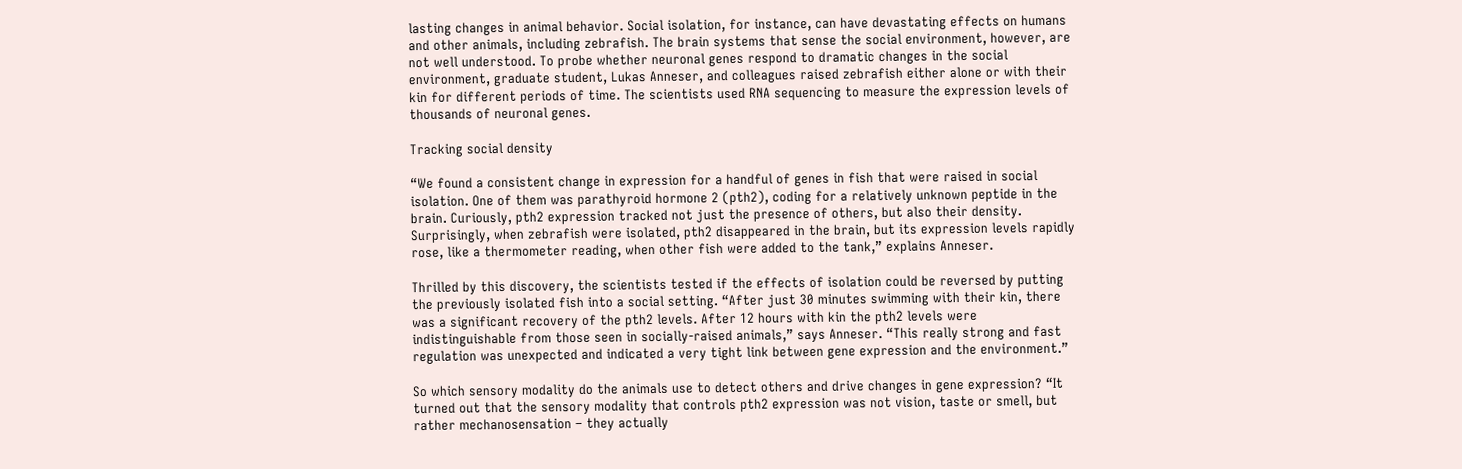lasting changes in animal behavior. Social isolation, for instance, can have devastating effects on humans and other animals, including zebrafish. The brain systems that sense the social environment, however, are not well understood. To probe whether neuronal genes respond to dramatic changes in the social environment, graduate student, Lukas Anneser, and colleagues raised zebrafish either alone or with their kin for different periods of time. The scientists used RNA sequencing to measure the expression levels of thousands of neuronal genes.

Tracking social density

“We found a consistent change in expression for a handful of genes in fish that were raised in social isolation. One of them was parathyroid hormone 2 (pth2), coding for a relatively unknown peptide in the brain. Curiously, pth2 expression tracked not just the presence of others, but also their density. Surprisingly, when zebrafish were isolated, pth2 disappeared in the brain, but its expression levels rapidly rose, like a thermometer reading, when other fish were added to the tank,” explains Anneser.

Thrilled by this discovery, the scientists tested if the effects of isolation could be reversed by putting the previously isolated fish into a social setting. “After just 30 minutes swimming with their kin, there was a significant recovery of the pth2 levels. After 12 hours with kin the pth2 levels were indistinguishable from those seen in socially-raised animals,” says Anneser. “This really strong and fast regulation was unexpected and indicated a very tight link between gene expression and the environment.”

So which sensory modality do the animals use to detect others and drive changes in gene expression? “It turned out that the sensory modality that controls pth2 expression was not vision, taste or smell, but rather mechanosensation – they actually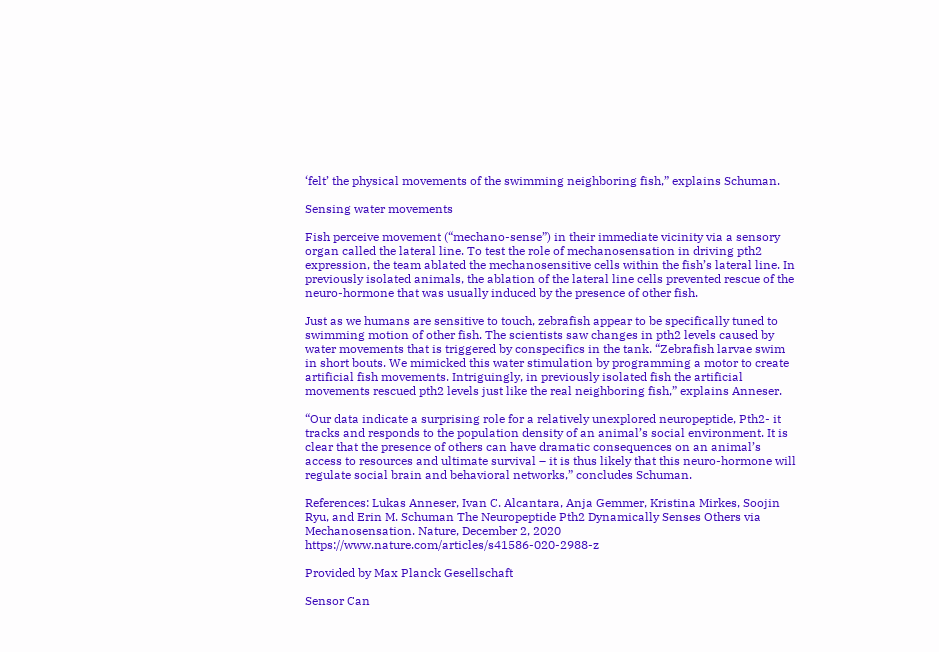‘felt’ the physical movements of the swimming neighboring fish,” explains Schuman.

Sensing water movements

Fish perceive movement (“mechano-sense”) in their immediate vicinity via a sensory organ called the lateral line. To test the role of mechanosensation in driving pth2 expression, the team ablated the mechanosensitive cells within the fish’s lateral line. In previously isolated animals, the ablation of the lateral line cells prevented rescue of the neuro-hormone that was usually induced by the presence of other fish.

Just as we humans are sensitive to touch, zebrafish appear to be specifically tuned to swimming motion of other fish. The scientists saw changes in pth2 levels caused by water movements that is triggered by conspecifics in the tank. “Zebrafish larvae swim in short bouts. We mimicked this water stimulation by programming a motor to create artificial fish movements. Intriguingly, in previously isolated fish the artificial movements rescued pth2 levels just like the real neighboring fish,” explains Anneser.

“Our data indicate a surprising role for a relatively unexplored neuropeptide, Pth2- it tracks and responds to the population density of an animal’s social environment. It is clear that the presence of others can have dramatic consequences on an animal’s access to resources and ultimate survival – it is thus likely that this neuro-hormone will regulate social brain and behavioral networks,” concludes Schuman.

References: Lukas Anneser, Ivan C. Alcantara, Anja Gemmer, Kristina Mirkes, Soojin Ryu, and Erin M. Schuman The Neuropeptide Pth2 Dynamically Senses Others via Mechanosensation. Nature, December 2, 2020 https://www.nature.com/articles/s41586-020-2988-z

Provided by Max Planck Gesellschaft

Sensor Can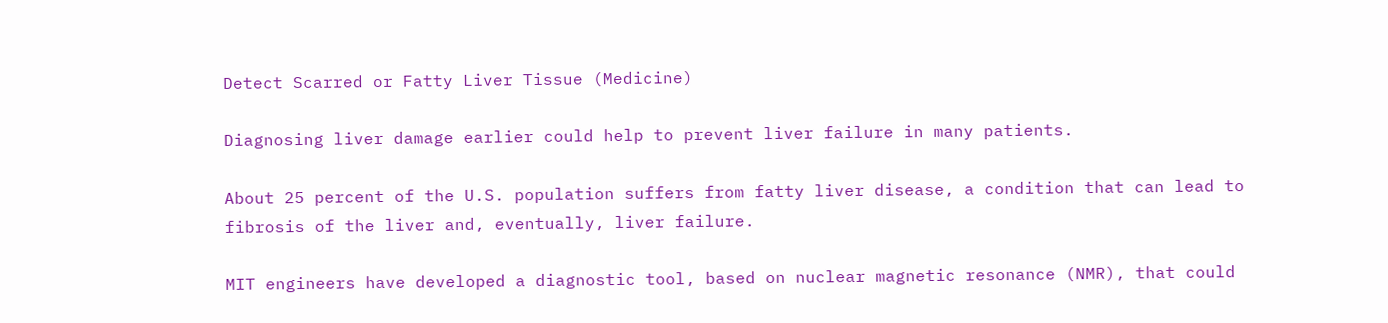Detect Scarred or Fatty Liver Tissue (Medicine)

Diagnosing liver damage earlier could help to prevent liver failure in many patients.

About 25 percent of the U.S. population suffers from fatty liver disease, a condition that can lead to fibrosis of the liver and, eventually, liver failure.

MIT engineers have developed a diagnostic tool, based on nuclear magnetic resonance (NMR), that could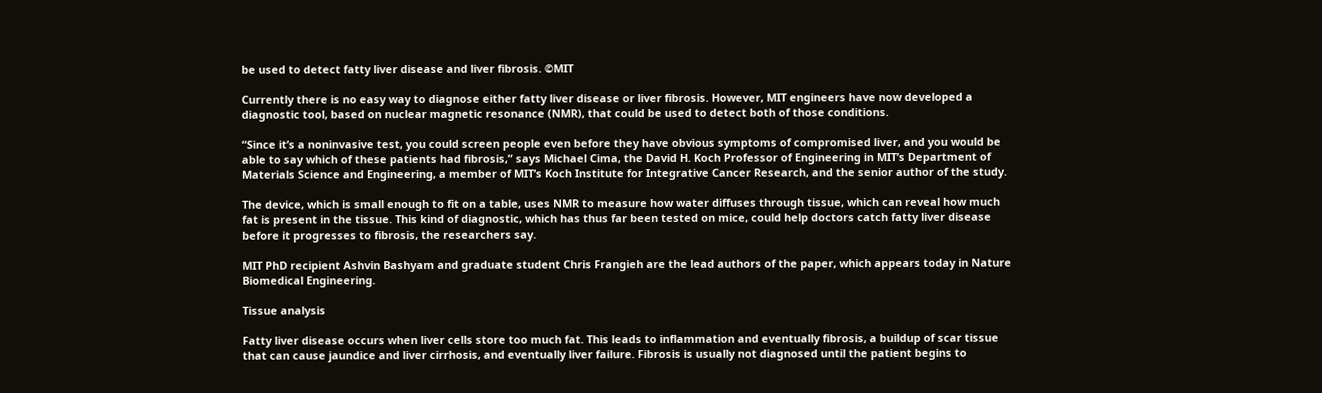be used to detect fatty liver disease and liver fibrosis. ©MIT

Currently there is no easy way to diagnose either fatty liver disease or liver fibrosis. However, MIT engineers have now developed a diagnostic tool, based on nuclear magnetic resonance (NMR), that could be used to detect both of those conditions.

“Since it’s a noninvasive test, you could screen people even before they have obvious symptoms of compromised liver, and you would be able to say which of these patients had fibrosis,” says Michael Cima, the David H. Koch Professor of Engineering in MIT’s Department of Materials Science and Engineering, a member of MIT’s Koch Institute for Integrative Cancer Research, and the senior author of the study.

The device, which is small enough to fit on a table, uses NMR to measure how water diffuses through tissue, which can reveal how much fat is present in the tissue. This kind of diagnostic, which has thus far been tested on mice, could help doctors catch fatty liver disease before it progresses to fibrosis, the researchers say.

MIT PhD recipient Ashvin Bashyam and graduate student Chris Frangieh are the lead authors of the paper, which appears today in Nature Biomedical Engineering.

Tissue analysis

Fatty liver disease occurs when liver cells store too much fat. This leads to inflammation and eventually fibrosis, a buildup of scar tissue that can cause jaundice and liver cirrhosis, and eventually liver failure. Fibrosis is usually not diagnosed until the patient begins to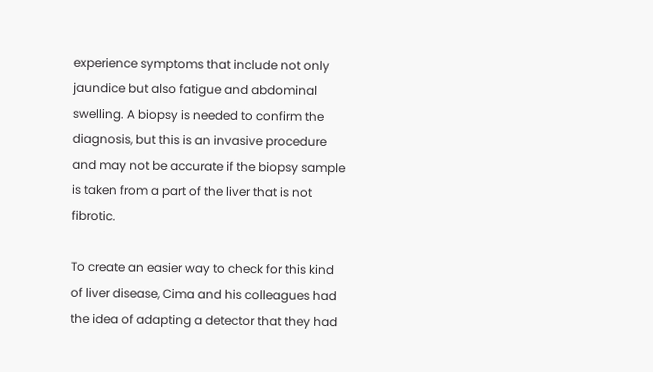experience symptoms that include not only jaundice but also fatigue and abdominal swelling. A biopsy is needed to confirm the diagnosis, but this is an invasive procedure and may not be accurate if the biopsy sample is taken from a part of the liver that is not fibrotic.

To create an easier way to check for this kind of liver disease, Cima and his colleagues had the idea of adapting a detector that they had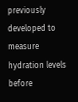previously developed to measure hydration levels before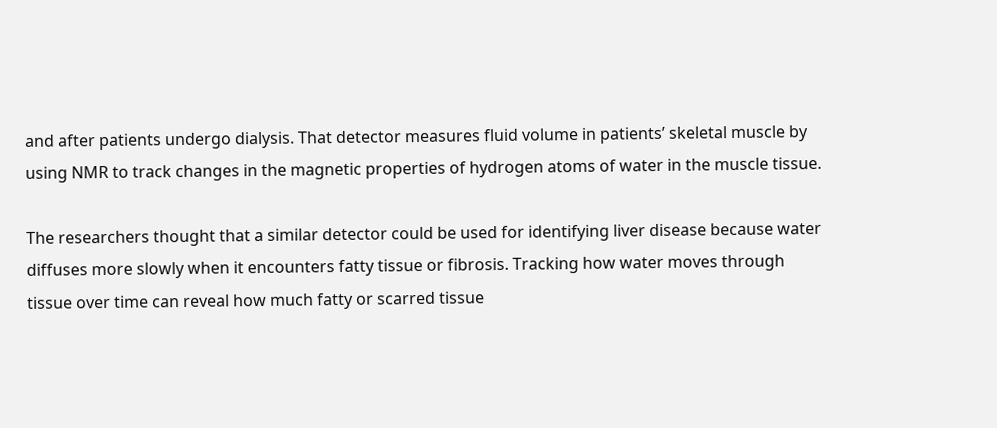and after patients undergo dialysis. That detector measures fluid volume in patients’ skeletal muscle by using NMR to track changes in the magnetic properties of hydrogen atoms of water in the muscle tissue.

The researchers thought that a similar detector could be used for identifying liver disease because water diffuses more slowly when it encounters fatty tissue or fibrosis. Tracking how water moves through tissue over time can reveal how much fatty or scarred tissue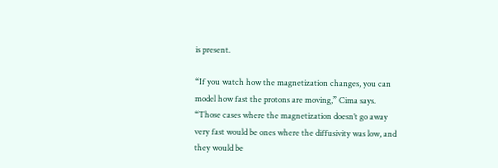is present.

“If you watch how the magnetization changes, you can model how fast the protons are moving,” Cima says. “Those cases where the magnetization doesn’t go away very fast would be ones where the diffusivity was low, and they would be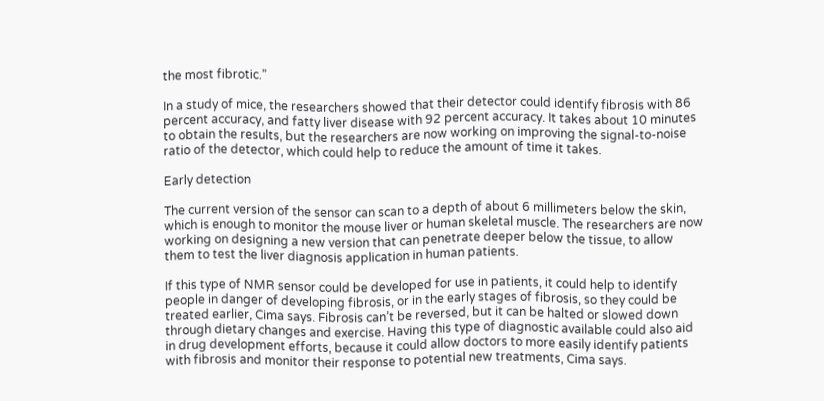the most fibrotic.”

In a study of mice, the researchers showed that their detector could identify fibrosis with 86 percent accuracy, and fatty liver disease with 92 percent accuracy. It takes about 10 minutes to obtain the results, but the researchers are now working on improving the signal-to-noise ratio of the detector, which could help to reduce the amount of time it takes.

Early detection

The current version of the sensor can scan to a depth of about 6 millimeters below the skin, which is enough to monitor the mouse liver or human skeletal muscle. The researchers are now working on designing a new version that can penetrate deeper below the tissue, to allow them to test the liver diagnosis application in human patients.

If this type of NMR sensor could be developed for use in patients, it could help to identify people in danger of developing fibrosis, or in the early stages of fibrosis, so they could be treated earlier, Cima says. Fibrosis can’t be reversed, but it can be halted or slowed down through dietary changes and exercise. Having this type of diagnostic available could also aid in drug development efforts, because it could allow doctors to more easily identify patients with fibrosis and monitor their response to potential new treatments, Cima says.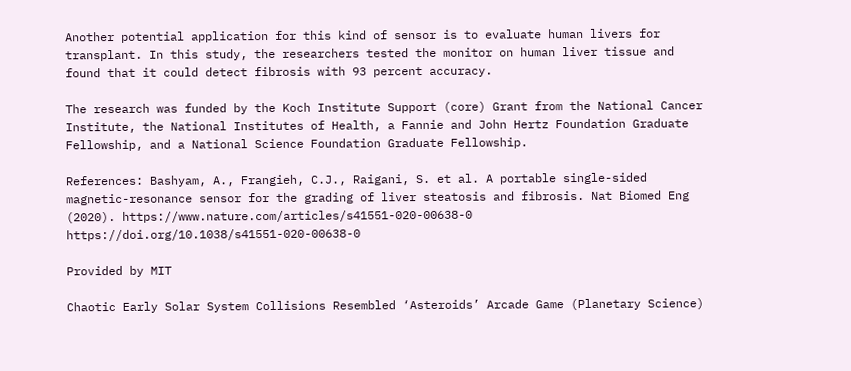Another potential application for this kind of sensor is to evaluate human livers for transplant. In this study, the researchers tested the monitor on human liver tissue and found that it could detect fibrosis with 93 percent accuracy.

The research was funded by the Koch Institute Support (core) Grant from the National Cancer Institute, the National Institutes of Health, a Fannie and John Hertz Foundation Graduate Fellowship, and a National Science Foundation Graduate Fellowship.

References: Bashyam, A., Frangieh, C.J., Raigani, S. et al. A portable single-sided magnetic-resonance sensor for the grading of liver steatosis and fibrosis. Nat Biomed Eng (2020). https://www.nature.com/articles/s41551-020-00638-0 https://doi.org/10.1038/s41551-020-00638-0

Provided by MIT

Chaotic Early Solar System Collisions Resembled ‘Asteroids’ Arcade Game (Planetary Science)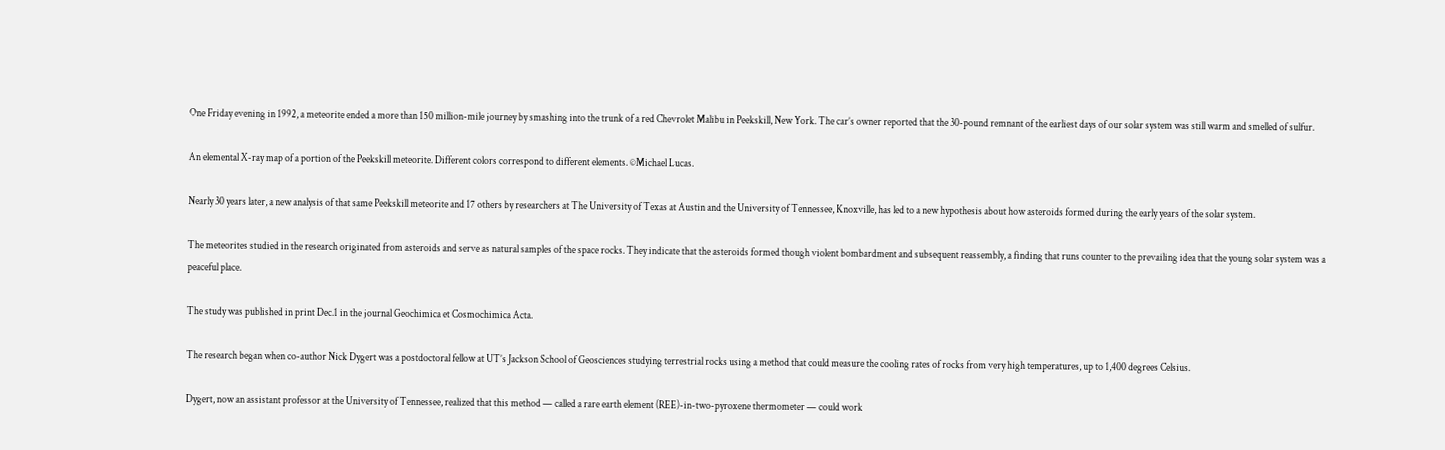One Friday evening in 1992, a meteorite ended a more than 150 million-mile journey by smashing into the trunk of a red Chevrolet Malibu in Peekskill, New York. The car’s owner reported that the 30-pound remnant of the earliest days of our solar system was still warm and smelled of sulfur.

An elemental X-ray map of a portion of the Peekskill meteorite. Different colors correspond to different elements. ©Michael Lucas.

Nearly 30 years later, a new analysis of that same Peekskill meteorite and 17 others by researchers at The University of Texas at Austin and the University of Tennessee, Knoxville, has led to a new hypothesis about how asteroids formed during the early years of the solar system.

The meteorites studied in the research originated from asteroids and serve as natural samples of the space rocks. They indicate that the asteroids formed though violent bombardment and subsequent reassembly, a finding that runs counter to the prevailing idea that the young solar system was a peaceful place.

The study was published in print Dec.1 in the journal Geochimica et Cosmochimica Acta.

The research began when co-author Nick Dygert was a postdoctoral fellow at UT’s Jackson School of Geosciences studying terrestrial rocks using a method that could measure the cooling rates of rocks from very high temperatures, up to 1,400 degrees Celsius.

Dygert, now an assistant professor at the University of Tennessee, realized that this method — called a rare earth element (REE)-in-two-pyroxene thermometer — could work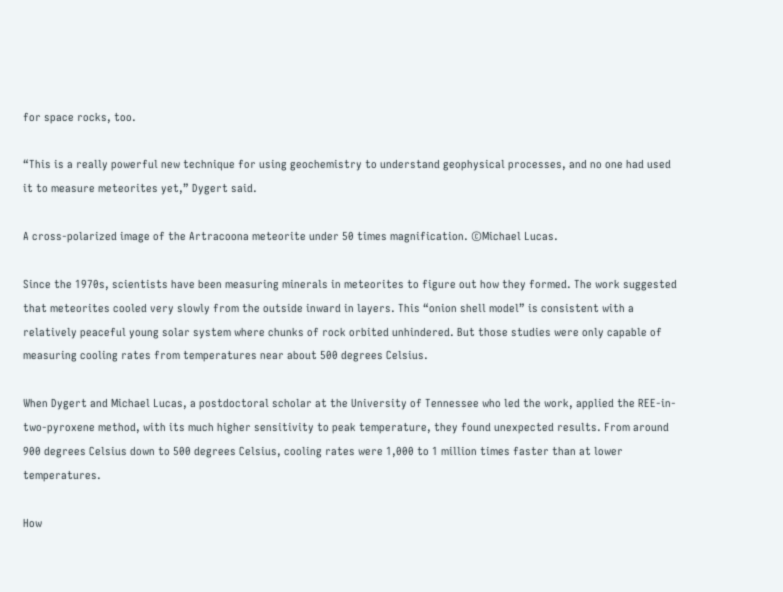for space rocks, too.

“This is a really powerful new technique for using geochemistry to understand geophysical processes, and no one had used it to measure meteorites yet,” Dygert said.

A cross-polarized image of the Artracoona meteorite under 50 times magnification. ©Michael Lucas.

Since the 1970s, scientists have been measuring minerals in meteorites to figure out how they formed. The work suggested that meteorites cooled very slowly from the outside inward in layers. This “onion shell model” is consistent with a relatively peaceful young solar system where chunks of rock orbited unhindered. But those studies were only capable of measuring cooling rates from temperatures near about 500 degrees Celsius.

When Dygert and Michael Lucas, a postdoctoral scholar at the University of Tennessee who led the work, applied the REE-in-two-pyroxene method, with its much higher sensitivity to peak temperature, they found unexpected results. From around 900 degrees Celsius down to 500 degrees Celsius, cooling rates were 1,000 to 1 million times faster than at lower temperatures.

How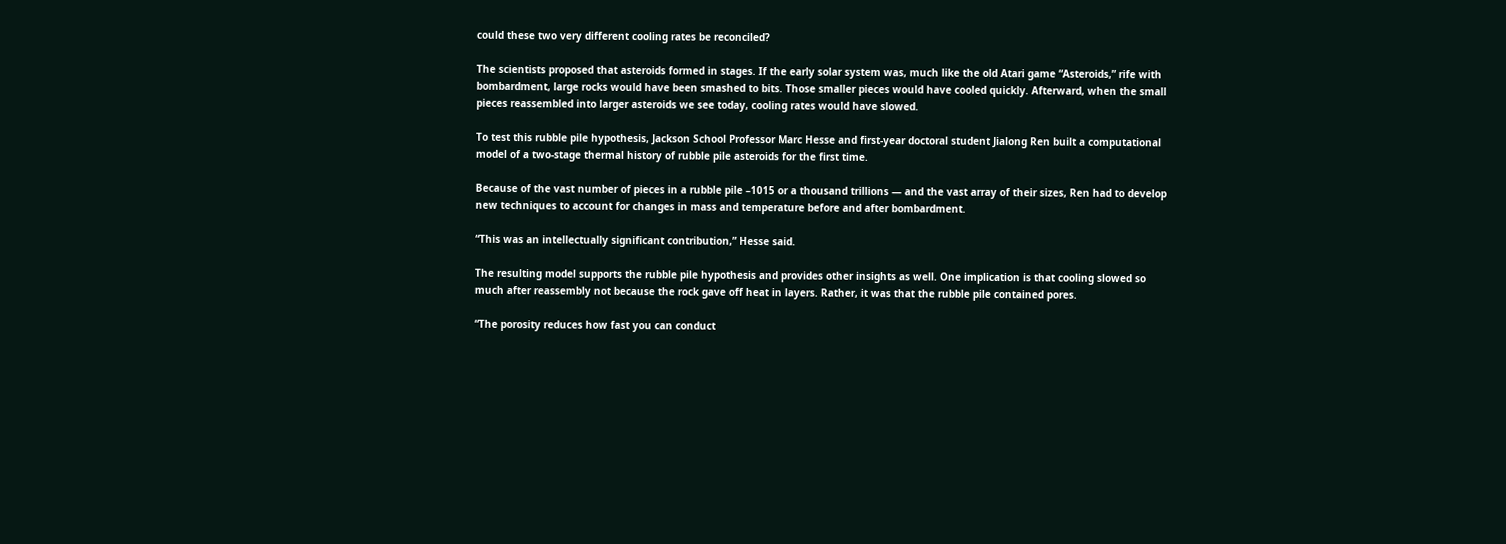could these two very different cooling rates be reconciled?

The scientists proposed that asteroids formed in stages. If the early solar system was, much like the old Atari game “Asteroids,” rife with bombardment, large rocks would have been smashed to bits. Those smaller pieces would have cooled quickly. Afterward, when the small pieces reassembled into larger asteroids we see today, cooling rates would have slowed.

To test this rubble pile hypothesis, Jackson School Professor Marc Hesse and first-year doctoral student Jialong Ren built a computational model of a two-stage thermal history of rubble pile asteroids for the first time.

Because of the vast number of pieces in a rubble pile –1015 or a thousand trillions — and the vast array of their sizes, Ren had to develop new techniques to account for changes in mass and temperature before and after bombardment.

“This was an intellectually significant contribution,” Hesse said.

The resulting model supports the rubble pile hypothesis and provides other insights as well. One implication is that cooling slowed so much after reassembly not because the rock gave off heat in layers. Rather, it was that the rubble pile contained pores.

“The porosity reduces how fast you can conduct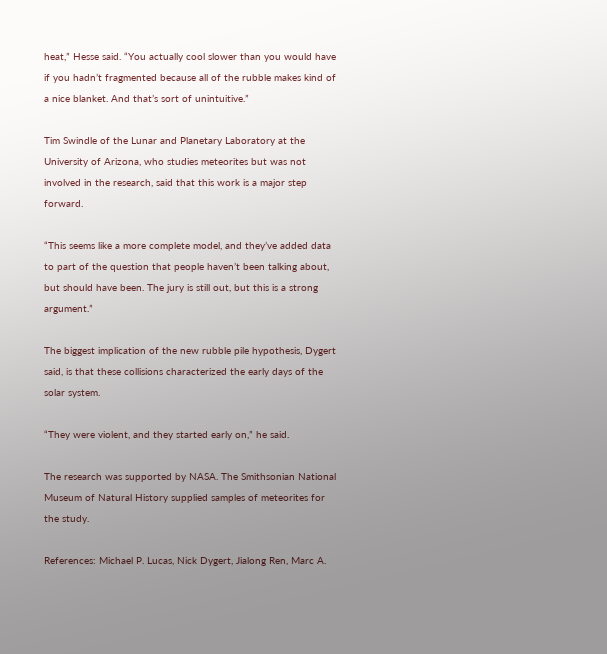heat,” Hesse said. “You actually cool slower than you would have if you hadn’t fragmented because all of the rubble makes kind of a nice blanket. And that’s sort of unintuitive.”

Tim Swindle of the Lunar and Planetary Laboratory at the University of Arizona, who studies meteorites but was not involved in the research, said that this work is a major step forward.

“This seems like a more complete model, and they’ve added data to part of the question that people haven’t been talking about, but should have been. The jury is still out, but this is a strong argument.”

The biggest implication of the new rubble pile hypothesis, Dygert said, is that these collisions characterized the early days of the solar system.

“They were violent, and they started early on,” he said.

The research was supported by NASA. The Smithsonian National Museum of Natural History supplied samples of meteorites for the study.

References: Michael P. Lucas, Nick Dygert, Jialong Ren, Marc A.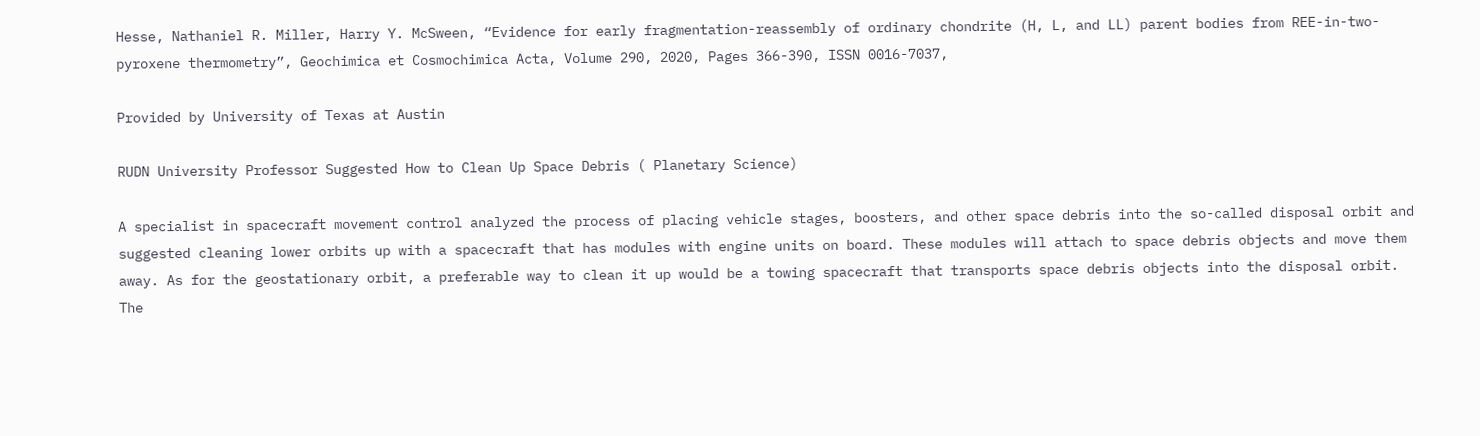Hesse, Nathaniel R. Miller, Harry Y. McSween, “Evidence for early fragmentation-reassembly of ordinary chondrite (H, L, and LL) parent bodies from REE-in-two-pyroxene thermometry”, Geochimica et Cosmochimica Acta, Volume 290, 2020, Pages 366-390, ISSN 0016-7037,

Provided by University of Texas at Austin

RUDN University Professor Suggested How to Clean Up Space Debris ( Planetary Science)

A specialist in spacecraft movement control analyzed the process of placing vehicle stages, boosters, and other space debris into the so-called disposal orbit and suggested cleaning lower orbits up with a spacecraft that has modules with engine units on board. These modules will attach to space debris objects and move them away. As for the geostationary orbit, a preferable way to clean it up would be a towing spacecraft that transports space debris objects into the disposal orbit. The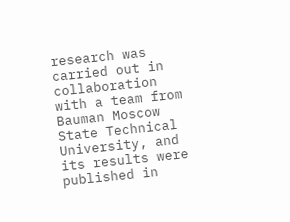research was carried out in collaboration with a team from Bauman Moscow State Technical University, and its results were published in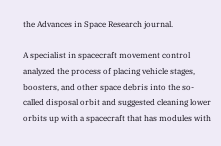the Advances in Space Research journal.

A specialist in spacecraft movement control analyzed the process of placing vehicle stages, boosters, and other space debris into the so-called disposal orbit and suggested cleaning lower orbits up with a spacecraft that has modules with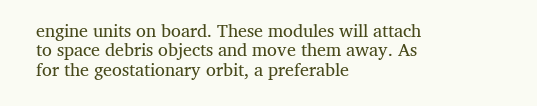engine units on board. These modules will attach to space debris objects and move them away. As for the geostationary orbit, a preferable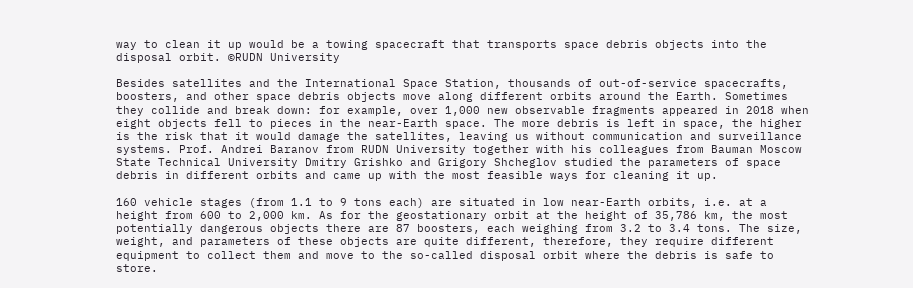way to clean it up would be a towing spacecraft that transports space debris objects into the disposal orbit. ©RUDN University

Besides satellites and the International Space Station, thousands of out-of-service spacecrafts, boosters, and other space debris objects move along different orbits around the Earth. Sometimes they collide and break down: for example, over 1,000 new observable fragments appeared in 2018 when eight objects fell to pieces in the near-Earth space. The more debris is left in space, the higher is the risk that it would damage the satellites, leaving us without communication and surveillance systems. Prof. Andrei Baranov from RUDN University together with his colleagues from Bauman Moscow State Technical University Dmitry Grishko and Grigory Shcheglov studied the parameters of space debris in different orbits and came up with the most feasible ways for cleaning it up.

160 vehicle stages (from 1.1 to 9 tons each) are situated in low near-Earth orbits, i.e. at a height from 600 to 2,000 km. As for the geostationary orbit at the height of 35,786 km, the most potentially dangerous objects there are 87 boosters, each weighing from 3.2 to 3.4 tons. The size, weight, and parameters of these objects are quite different, therefore, they require different equipment to collect them and move to the so-called disposal orbit where the debris is safe to store.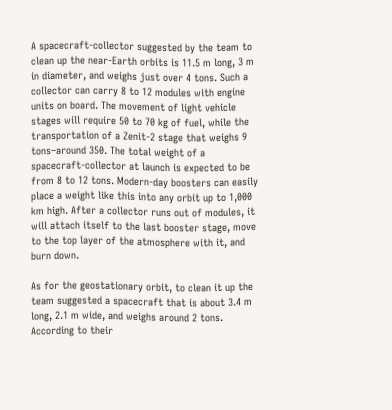A spacecraft-collector suggested by the team to clean up the near-Earth orbits is 11.5 m long, 3 m in diameter, and weighs just over 4 tons. Such a collector can carry 8 to 12 modules with engine units on board. The movement of light vehicle stages will require 50 to 70 kg of fuel, while the transportation of a Zenit-2 stage that weighs 9 tons–around 350. The total weight of a spacecraft-collector at launch is expected to be from 8 to 12 tons. Modern-day boosters can easily place a weight like this into any orbit up to 1,000 km high. After a collector runs out of modules, it will attach itself to the last booster stage, move to the top layer of the atmosphere with it, and burn down.

As for the geostationary orbit, to clean it up the team suggested a spacecraft that is about 3.4 m long, 2.1 m wide, and weighs around 2 tons. According to their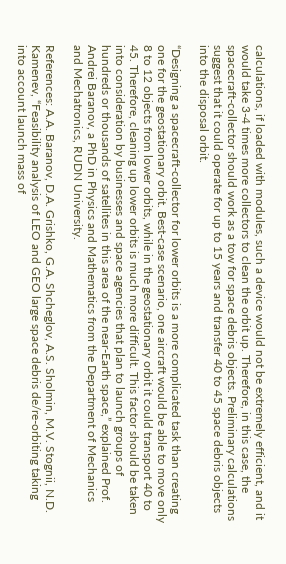calculations, if loaded with modules, such a device would not be extremely efficient, and it would take 3-4 times more collectors to clean the orbit up. Therefore, in this case, the spacecraft-collector should work as a tow for space debris objects. Preliminary calculations suggest that it could operate for up to 15 years and transfer 40 to 45 space debris objects into the disposal orbit.

“Designing a spacecraft-collector for lower orbits is a more complicated task than creating one for the geostationary orbit. Best-case scenario, one aircraft would be able to move only 8 to 12 objects from lower orbits, while in the geostationary orbit it could transport 40 to 45. Therefore, cleaning up lower orbits is much more difficult. This factor should be taken into consideration by businesses and space agencies that plan to launch groups of hundreds or thousands of satellites in this area of the near-Earth space,” explained Prof. Andrei Baranov, a PhD in Physics and Mathematics from the Department of Mechanics and Mechatronics, RUDN University.

References: A.A. Baranov, D.A. Grishko, G.A. Shcheglov, A.S. Sholmin, M.V. Stognii, N.D. Kamenev, “Feasibility analysis of LEO and GEO large space debris de/re-orbiting taking into account launch mass of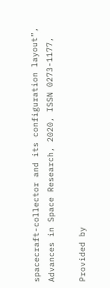spacecraft-collector and its configuration layout”, Advances in Space Research, 2020, ISSN 0273-1177,

Provided by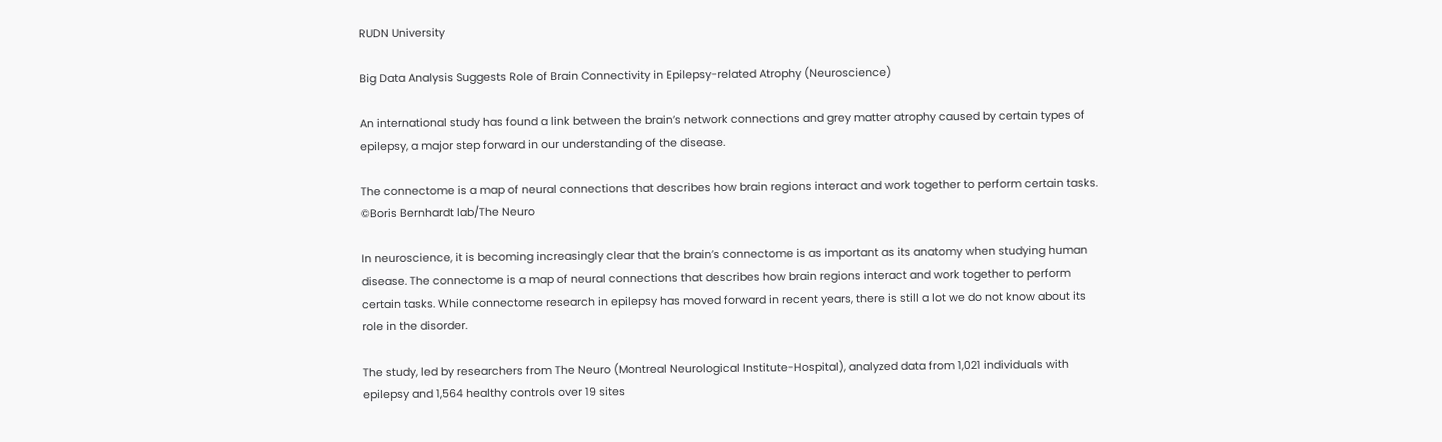RUDN University

Big Data Analysis Suggests Role of Brain Connectivity in Epilepsy-related Atrophy (Neuroscience)

An international study has found a link between the brain’s network connections and grey matter atrophy caused by certain types of epilepsy, a major step forward in our understanding of the disease.

The connectome is a map of neural connections that describes how brain regions interact and work together to perform certain tasks. ©Boris Bernhardt lab/The Neuro

In neuroscience, it is becoming increasingly clear that the brain’s connectome is as important as its anatomy when studying human disease. The connectome is a map of neural connections that describes how brain regions interact and work together to perform certain tasks. While connectome research in epilepsy has moved forward in recent years, there is still a lot we do not know about its role in the disorder.

The study, led by researchers from The Neuro (Montreal Neurological Institute-Hospital), analyzed data from 1,021 individuals with epilepsy and 1,564 healthy controls over 19 sites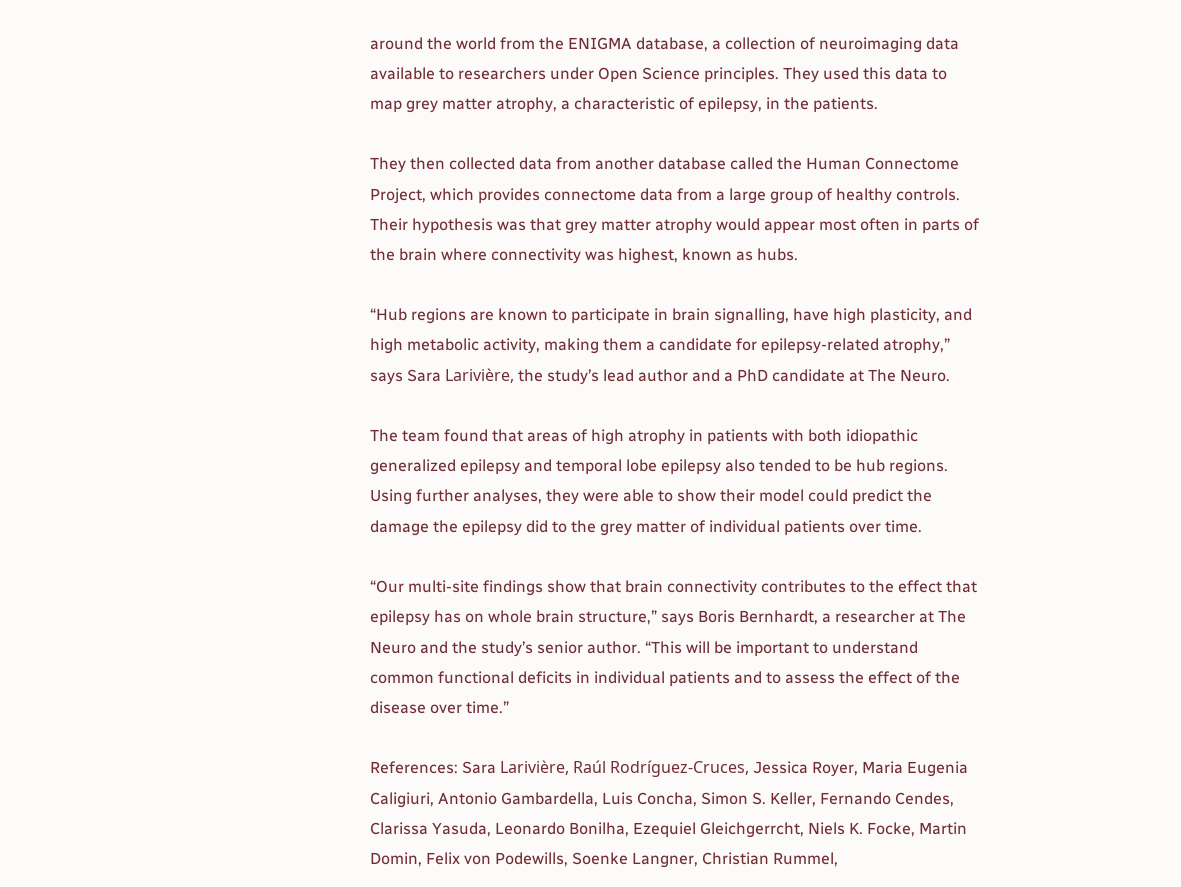around the world from the ENIGMA database, a collection of neuroimaging data available to researchers under Open Science principles. They used this data to map grey matter atrophy, a characteristic of epilepsy, in the patients.

They then collected data from another database called the Human Connectome Project, which provides connectome data from a large group of healthy controls. Their hypothesis was that grey matter atrophy would appear most often in parts of the brain where connectivity was highest, known as hubs.

“Hub regions are known to participate in brain signalling, have high plasticity, and high metabolic activity, making them a candidate for epilepsy-related atrophy,” says Sara Larivière, the study’s lead author and a PhD candidate at The Neuro.

The team found that areas of high atrophy in patients with both idiopathic generalized epilepsy and temporal lobe epilepsy also tended to be hub regions. Using further analyses, they were able to show their model could predict the damage the epilepsy did to the grey matter of individual patients over time.

“Our multi-site findings show that brain connectivity contributes to the effect that epilepsy has on whole brain structure,” says Boris Bernhardt, a researcher at The Neuro and the study’s senior author. “This will be important to understand common functional deficits in individual patients and to assess the effect of the disease over time.”

References: Sara Larivière, Raúl Rodríguez-Cruces, Jessica Royer, Maria Eugenia Caligiuri, Antonio Gambardella, Luis Concha, Simon S. Keller, Fernando Cendes, Clarissa Yasuda, Leonardo Bonilha, Ezequiel Gleichgerrcht, Niels K. Focke, Martin Domin, Felix von Podewills, Soenke Langner, Christian Rummel,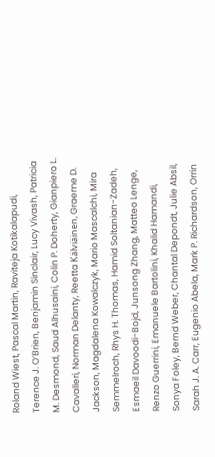Roland Wiest, Pascal Martin, Raviteja Kotikalapudi, Terence J. O’Brien, Benjamin Sinclair, Lucy Vivash, Patricia M. Desmond, Saud Alhusaini, Colin P. Doherty, Gianpiero L. Cavalleri, Norman Delanty, Reetta Kälviäinen, Graeme D. Jackson, Magdalena Kowalczyk, Mario Mascalchi, Mira Semmelroch, Rhys H. Thomas, Hamid Soltanian-Zadeh, Esmaeil Davoodi-Bojd, Junsong Zhang, Matteo Lenge, Renzo Guerrini, Emanuele Bartolini, Khalid Hamandi, Sonya Foley, Bernd Weber, Chantal Depondt, Julie Absil, Sarah J. A. Carr, Eugenio Abela, Mark P. Richardson, Orrin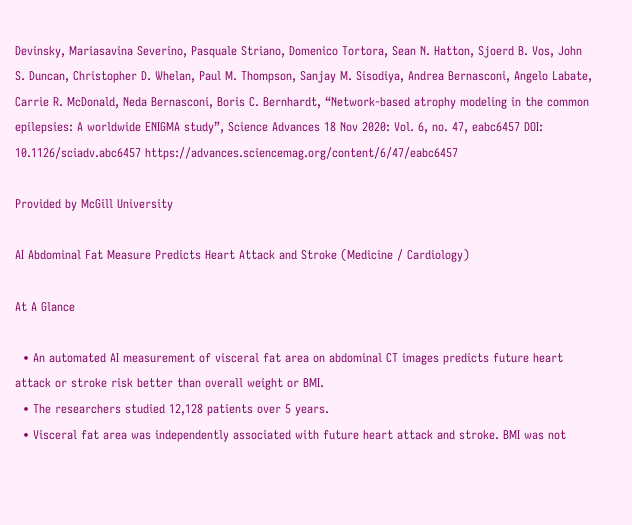Devinsky, Mariasavina Severino, Pasquale Striano, Domenico Tortora, Sean N. Hatton, Sjoerd B. Vos, John S. Duncan, Christopher D. Whelan, Paul M. Thompson, Sanjay M. Sisodiya, Andrea Bernasconi, Angelo Labate, Carrie R. McDonald, Neda Bernasconi, Boris C. Bernhardt, “Network-based atrophy modeling in the common epilepsies: A worldwide ENIGMA study”, Science Advances 18 Nov 2020: Vol. 6, no. 47, eabc6457 DOI: 10.1126/sciadv.abc6457 https://advances.sciencemag.org/content/6/47/eabc6457

Provided by McGill University

AI Abdominal Fat Measure Predicts Heart Attack and Stroke (Medicine / Cardiology)

At A Glance

  • An automated AI measurement of visceral fat area on abdominal CT images predicts future heart attack or stroke risk better than overall weight or BMI.
  • The researchers studied 12,128 patients over 5 years.
  • Visceral fat area was independently associated with future heart attack and stroke. BMI was not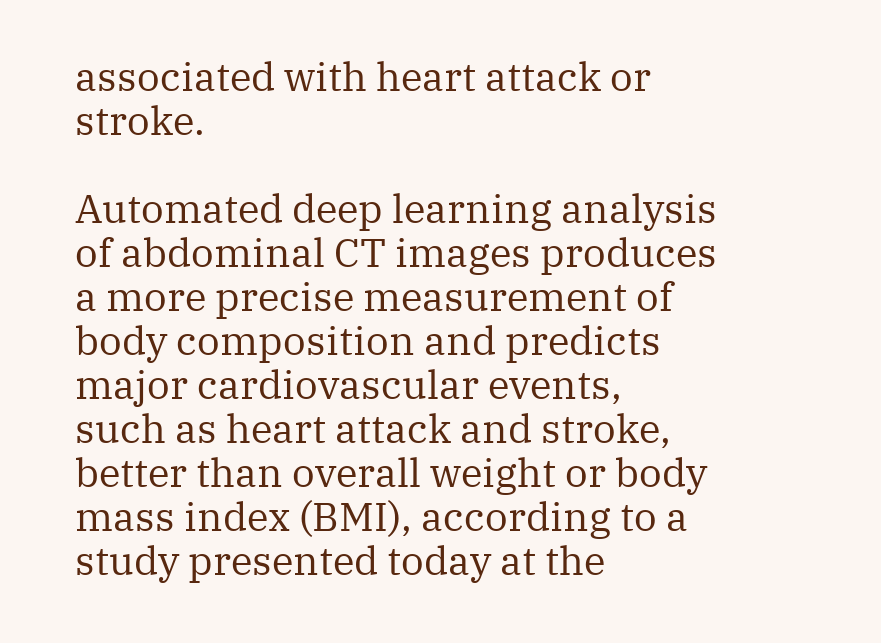associated with heart attack or stroke.

Automated deep learning analysis of abdominal CT images produces a more precise measurement of body composition and predicts major cardiovascular events, such as heart attack and stroke, better than overall weight or body mass index (BMI), according to a study presented today at the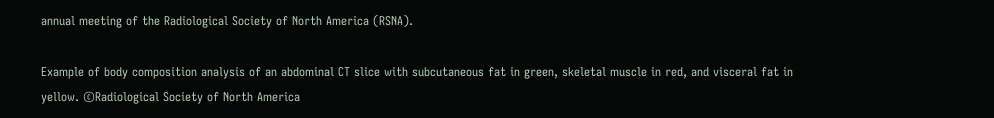annual meeting of the Radiological Society of North America (RSNA).

Example of body composition analysis of an abdominal CT slice with subcutaneous fat in green, skeletal muscle in red, and visceral fat in yellow. ©Radiological Society of North America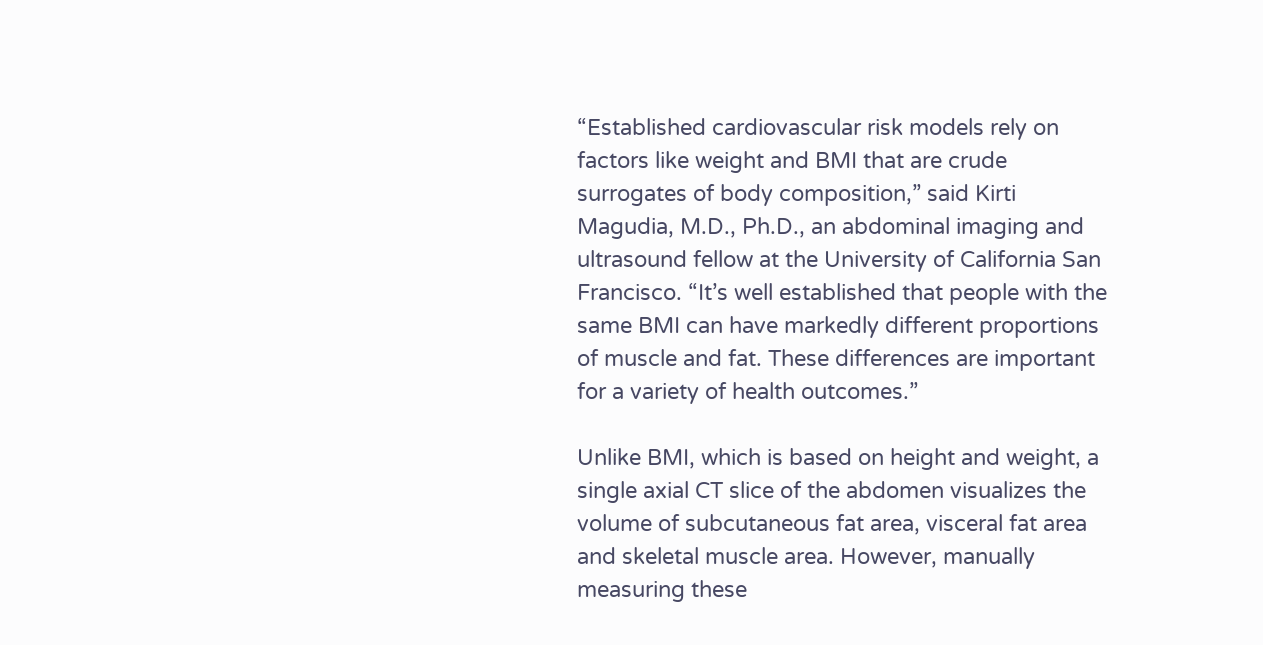“Established cardiovascular risk models rely on factors like weight and BMI that are crude surrogates of body composition,” said Kirti Magudia, M.D., Ph.D., an abdominal imaging and ultrasound fellow at the University of California San Francisco. “It’s well established that people with the same BMI can have markedly different proportions of muscle and fat. These differences are important for a variety of health outcomes.”

Unlike BMI, which is based on height and weight, a single axial CT slice of the abdomen visualizes the volume of subcutaneous fat area, visceral fat area and skeletal muscle area. However, manually measuring these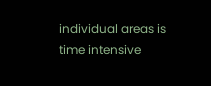individual areas is time intensive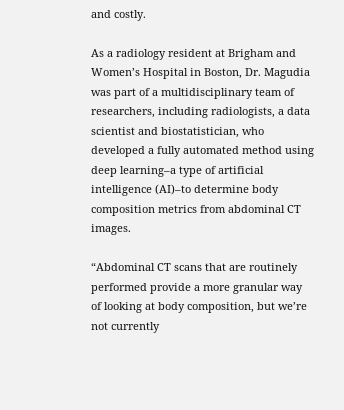and costly.

As a radiology resident at Brigham and Women’s Hospital in Boston, Dr. Magudia was part of a multidisciplinary team of researchers, including radiologists, a data scientist and biostatistician, who developed a fully automated method using deep learning–a type of artificial intelligence (AI)–to determine body composition metrics from abdominal CT images.

“Abdominal CT scans that are routinely performed provide a more granular way of looking at body composition, but we’re not currently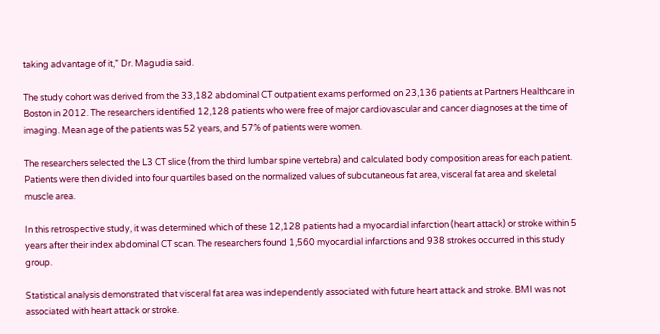taking advantage of it,” Dr. Magudia said.

The study cohort was derived from the 33,182 abdominal CT outpatient exams performed on 23,136 patients at Partners Healthcare in Boston in 2012. The researchers identified 12,128 patients who were free of major cardiovascular and cancer diagnoses at the time of imaging. Mean age of the patients was 52 years, and 57% of patients were women.

The researchers selected the L3 CT slice (from the third lumbar spine vertebra) and calculated body composition areas for each patient. Patients were then divided into four quartiles based on the normalized values of subcutaneous fat area, visceral fat area and skeletal muscle area.

In this retrospective study, it was determined which of these 12,128 patients had a myocardial infarction (heart attack) or stroke within 5 years after their index abdominal CT scan. The researchers found 1,560 myocardial infarctions and 938 strokes occurred in this study group.

Statistical analysis demonstrated that visceral fat area was independently associated with future heart attack and stroke. BMI was not associated with heart attack or stroke.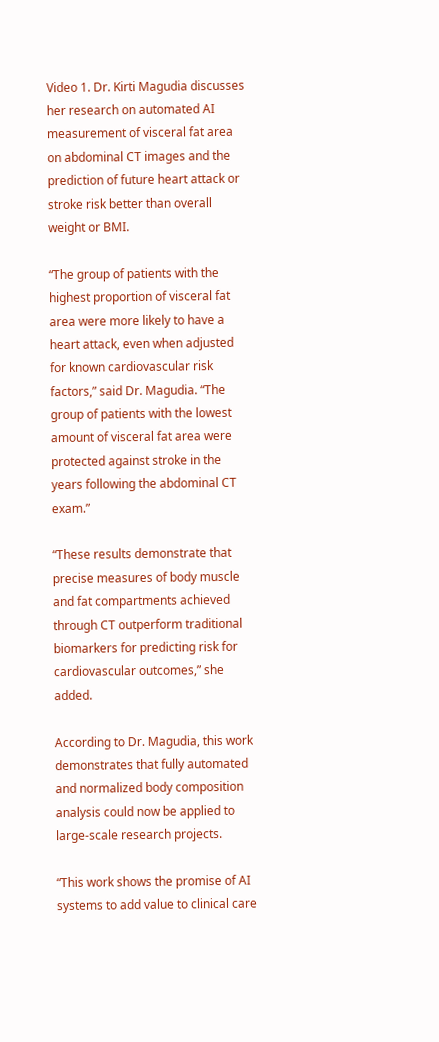Video 1. Dr. Kirti Magudia discusses her research on automated AI measurement of visceral fat area on abdominal CT images and the prediction of future heart attack or stroke risk better than overall weight or BMI.

“The group of patients with the highest proportion of visceral fat area were more likely to have a heart attack, even when adjusted for known cardiovascular risk factors,” said Dr. Magudia. “The group of patients with the lowest amount of visceral fat area were protected against stroke in the years following the abdominal CT exam.”

“These results demonstrate that precise measures of body muscle and fat compartments achieved through CT outperform traditional biomarkers for predicting risk for cardiovascular outcomes,” she added.

According to Dr. Magudia, this work demonstrates that fully automated and normalized body composition analysis could now be applied to large-scale research projects.

“This work shows the promise of AI systems to add value to clinical care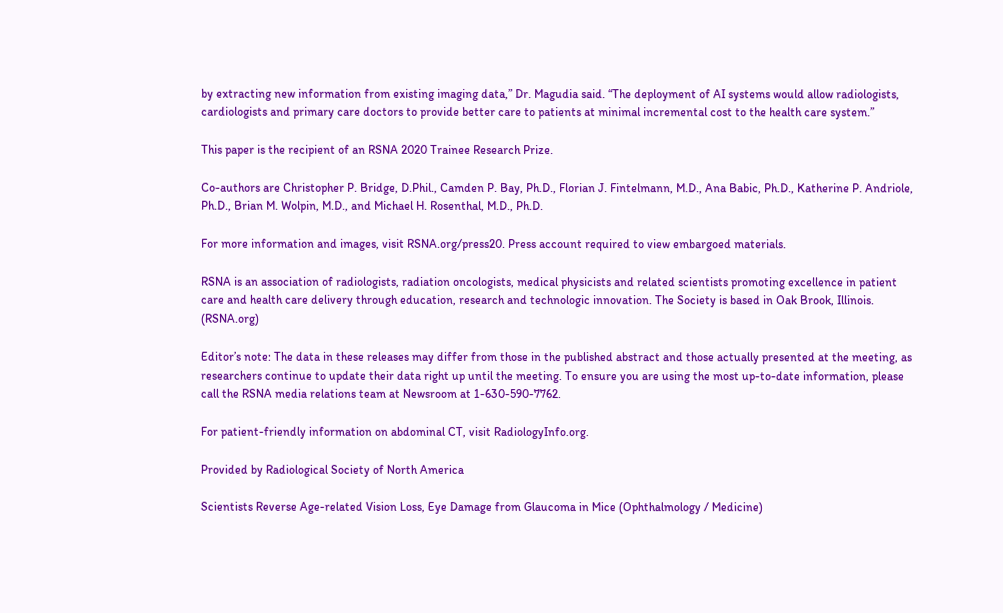by extracting new information from existing imaging data,” Dr. Magudia said. “The deployment of AI systems would allow radiologists, cardiologists and primary care doctors to provide better care to patients at minimal incremental cost to the health care system.”

This paper is the recipient of an RSNA 2020 Trainee Research Prize.

Co-authors are Christopher P. Bridge, D.Phil., Camden P. Bay, Ph.D., Florian J. Fintelmann, M.D., Ana Babic, Ph.D., Katherine P. Andriole, Ph.D., Brian M. Wolpin, M.D., and Michael H. Rosenthal, M.D., Ph.D.

For more information and images, visit RSNA.org/press20. Press account required to view embargoed materials.

RSNA is an association of radiologists, radiation oncologists, medical physicists and related scientists promoting excellence in patient care and health care delivery through education, research and technologic innovation. The Society is based in Oak Brook, Illinois. (RSNA.org)

Editor’s note: The data in these releases may differ from those in the published abstract and those actually presented at the meeting, as researchers continue to update their data right up until the meeting. To ensure you are using the most up-to-date information, please call the RSNA media relations team at Newsroom at 1-630-590-7762.

For patient-friendly information on abdominal CT, visit RadiologyInfo.org.

Provided by Radiological Society of North America

Scientists Reverse Age-related Vision Loss, Eye Damage from Glaucoma in Mice (Ophthalmology / Medicine)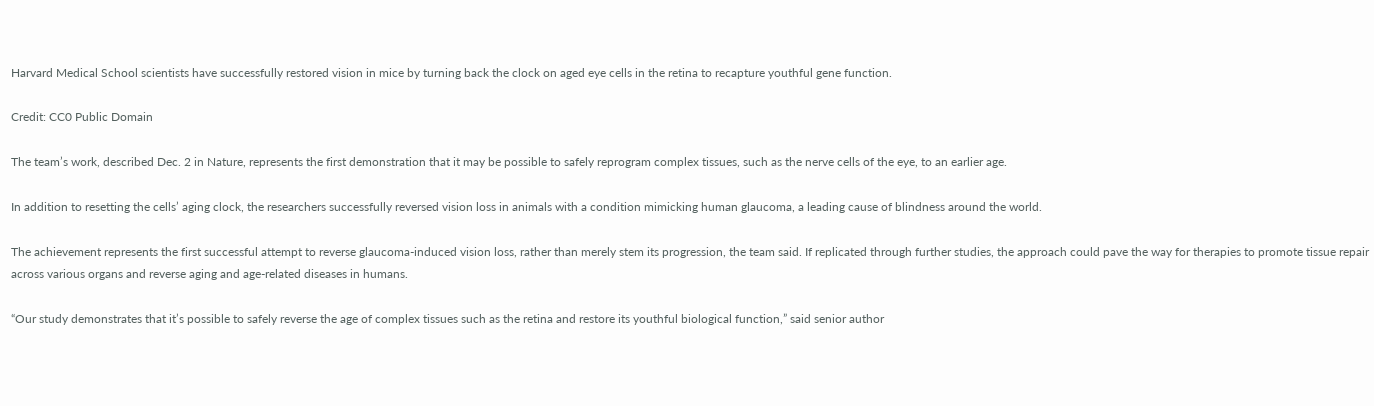Harvard Medical School scientists have successfully restored vision in mice by turning back the clock on aged eye cells in the retina to recapture youthful gene function.

Credit: CC0 Public Domain

The team’s work, described Dec. 2 in Nature, represents the first demonstration that it may be possible to safely reprogram complex tissues, such as the nerve cells of the eye, to an earlier age.

In addition to resetting the cells’ aging clock, the researchers successfully reversed vision loss in animals with a condition mimicking human glaucoma, a leading cause of blindness around the world.

The achievement represents the first successful attempt to reverse glaucoma-induced vision loss, rather than merely stem its progression, the team said. If replicated through further studies, the approach could pave the way for therapies to promote tissue repair across various organs and reverse aging and age-related diseases in humans.

“Our study demonstrates that it’s possible to safely reverse the age of complex tissues such as the retina and restore its youthful biological function,” said senior author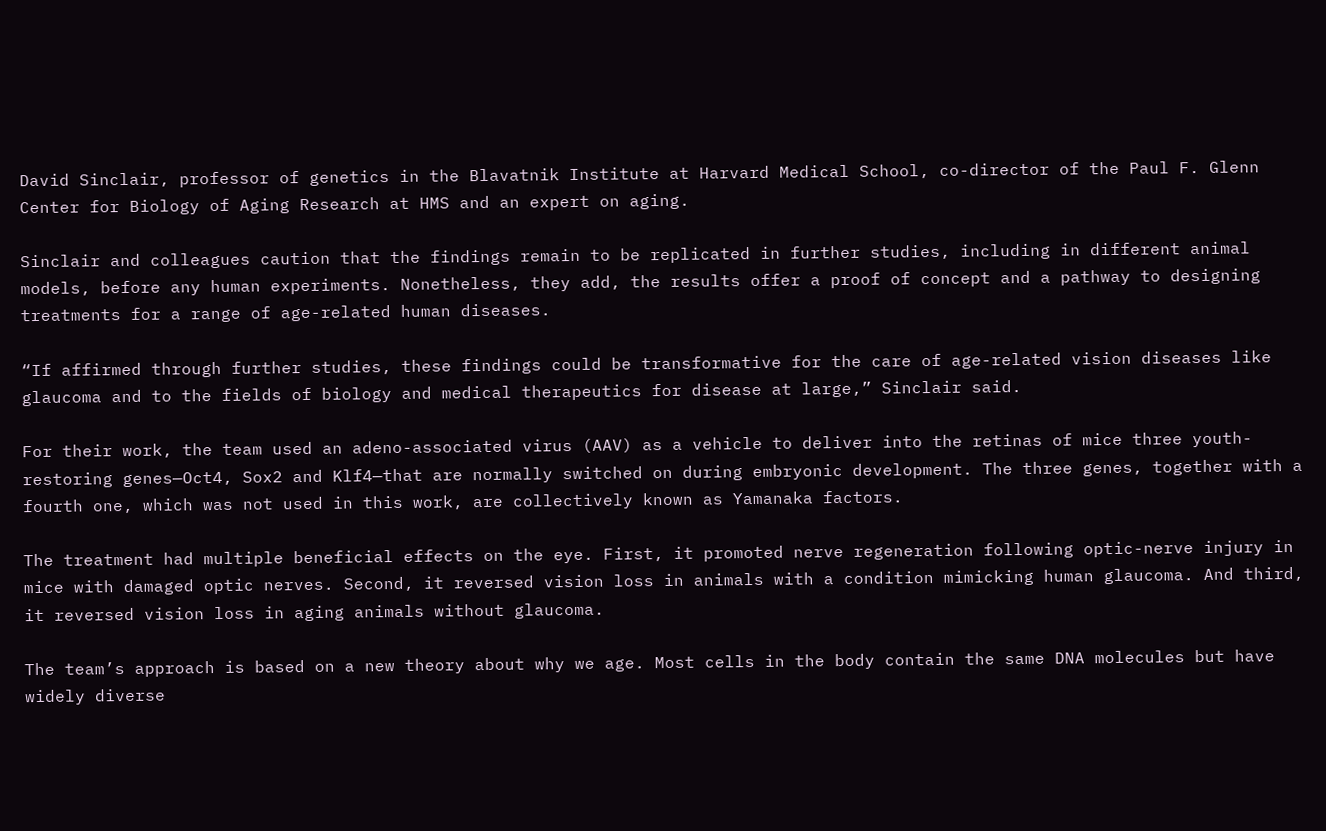David Sinclair, professor of genetics in the Blavatnik Institute at Harvard Medical School, co-director of the Paul F. Glenn Center for Biology of Aging Research at HMS and an expert on aging.

Sinclair and colleagues caution that the findings remain to be replicated in further studies, including in different animal models, before any human experiments. Nonetheless, they add, the results offer a proof of concept and a pathway to designing treatments for a range of age-related human diseases.

“If affirmed through further studies, these findings could be transformative for the care of age-related vision diseases like glaucoma and to the fields of biology and medical therapeutics for disease at large,” Sinclair said.

For their work, the team used an adeno-associated virus (AAV) as a vehicle to deliver into the retinas of mice three youth-restoring genes—Oct4, Sox2 and Klf4—that are normally switched on during embryonic development. The three genes, together with a fourth one, which was not used in this work, are collectively known as Yamanaka factors.

The treatment had multiple beneficial effects on the eye. First, it promoted nerve regeneration following optic-nerve injury in mice with damaged optic nerves. Second, it reversed vision loss in animals with a condition mimicking human glaucoma. And third, it reversed vision loss in aging animals without glaucoma.

The team’s approach is based on a new theory about why we age. Most cells in the body contain the same DNA molecules but have widely diverse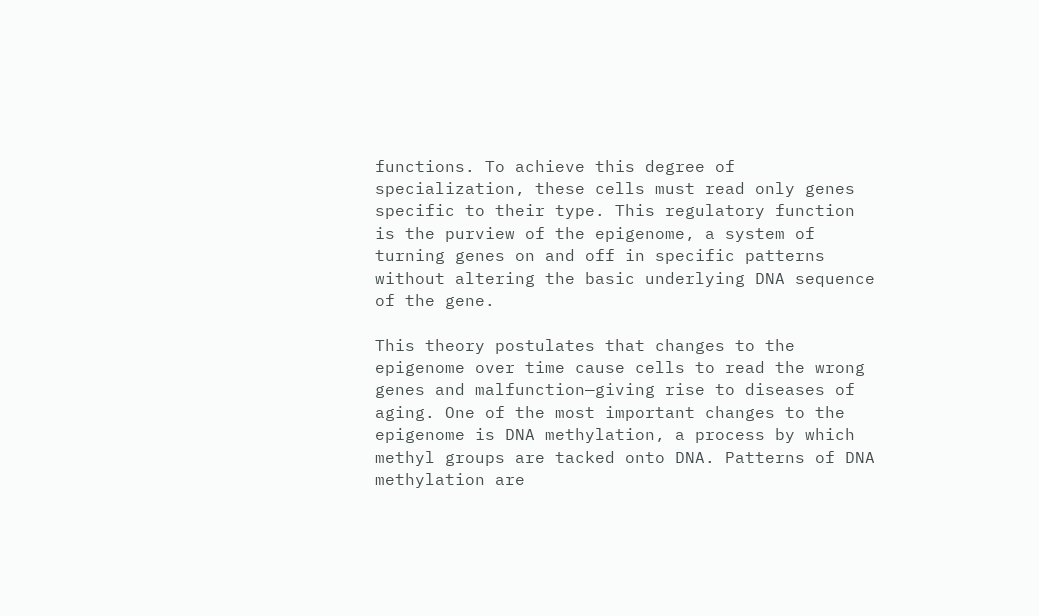functions. To achieve this degree of specialization, these cells must read only genes specific to their type. This regulatory function is the purview of the epigenome, a system of turning genes on and off in specific patterns without altering the basic underlying DNA sequence of the gene.

This theory postulates that changes to the epigenome over time cause cells to read the wrong genes and malfunction—giving rise to diseases of aging. One of the most important changes to the epigenome is DNA methylation, a process by which methyl groups are tacked onto DNA. Patterns of DNA methylation are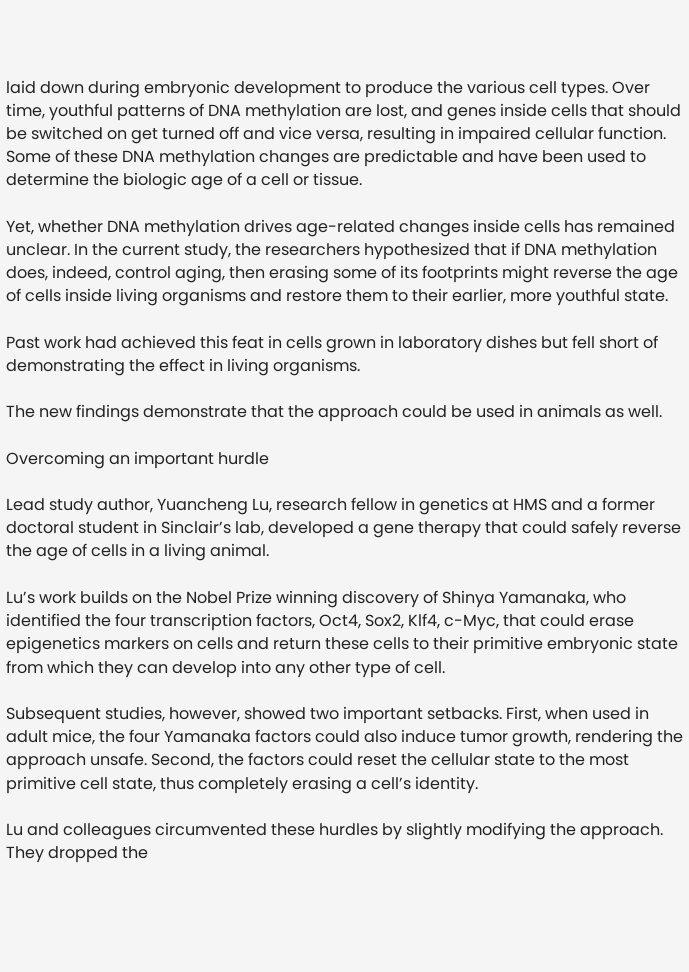laid down during embryonic development to produce the various cell types. Over time, youthful patterns of DNA methylation are lost, and genes inside cells that should be switched on get turned off and vice versa, resulting in impaired cellular function. Some of these DNA methylation changes are predictable and have been used to determine the biologic age of a cell or tissue.

Yet, whether DNA methylation drives age-related changes inside cells has remained unclear. In the current study, the researchers hypothesized that if DNA methylation does, indeed, control aging, then erasing some of its footprints might reverse the age of cells inside living organisms and restore them to their earlier, more youthful state.

Past work had achieved this feat in cells grown in laboratory dishes but fell short of demonstrating the effect in living organisms.

The new findings demonstrate that the approach could be used in animals as well.

Overcoming an important hurdle

Lead study author, Yuancheng Lu, research fellow in genetics at HMS and a former doctoral student in Sinclair’s lab, developed a gene therapy that could safely reverse the age of cells in a living animal.

Lu’s work builds on the Nobel Prize winning discovery of Shinya Yamanaka, who identified the four transcription factors, Oct4, Sox2, Klf4, c-Myc, that could erase epigenetics markers on cells and return these cells to their primitive embryonic state from which they can develop into any other type of cell.

Subsequent studies, however, showed two important setbacks. First, when used in adult mice, the four Yamanaka factors could also induce tumor growth, rendering the approach unsafe. Second, the factors could reset the cellular state to the most primitive cell state, thus completely erasing a cell’s identity.

Lu and colleagues circumvented these hurdles by slightly modifying the approach. They dropped the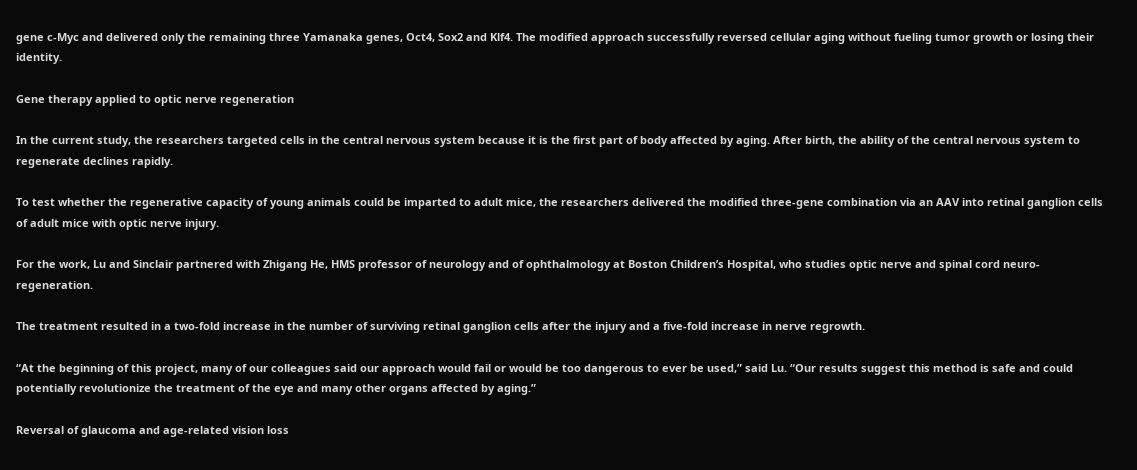gene c-Myc and delivered only the remaining three Yamanaka genes, Oct4, Sox2 and Klf4. The modified approach successfully reversed cellular aging without fueling tumor growth or losing their identity.

Gene therapy applied to optic nerve regeneration

In the current study, the researchers targeted cells in the central nervous system because it is the first part of body affected by aging. After birth, the ability of the central nervous system to regenerate declines rapidly.

To test whether the regenerative capacity of young animals could be imparted to adult mice, the researchers delivered the modified three-gene combination via an AAV into retinal ganglion cells of adult mice with optic nerve injury.

For the work, Lu and Sinclair partnered with Zhigang He, HMS professor of neurology and of ophthalmology at Boston Children’s Hospital, who studies optic nerve and spinal cord neuro-regeneration.

The treatment resulted in a two-fold increase in the number of surviving retinal ganglion cells after the injury and a five-fold increase in nerve regrowth.

“At the beginning of this project, many of our colleagues said our approach would fail or would be too dangerous to ever be used,” said Lu. “Our results suggest this method is safe and could potentially revolutionize the treatment of the eye and many other organs affected by aging.”

Reversal of glaucoma and age-related vision loss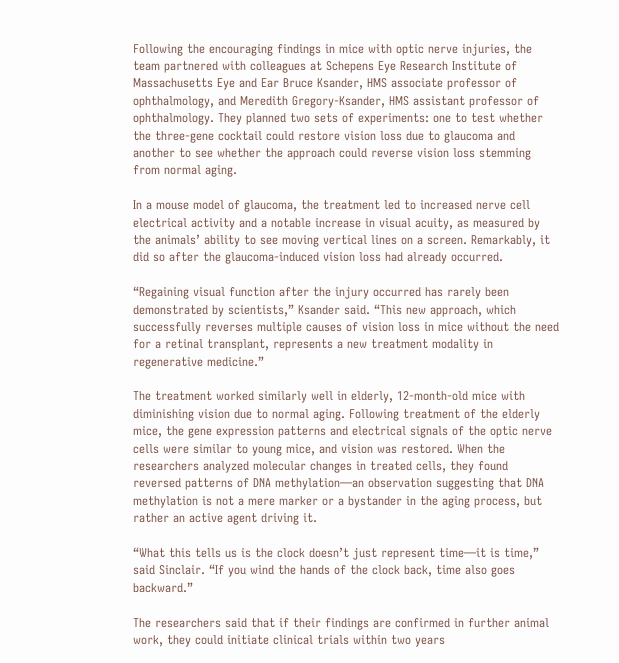Following the encouraging findings in mice with optic nerve injuries, the team partnered with colleagues at Schepens Eye Research Institute of Massachusetts Eye and Ear Bruce Ksander, HMS associate professor of ophthalmology, and Meredith Gregory-Ksander, HMS assistant professor of ophthalmology. They planned two sets of experiments: one to test whether the three-gene cocktail could restore vision loss due to glaucoma and another to see whether the approach could reverse vision loss stemming from normal aging.

In a mouse model of glaucoma, the treatment led to increased nerve cell electrical activity and a notable increase in visual acuity, as measured by the animals’ ability to see moving vertical lines on a screen. Remarkably, it did so after the glaucoma-induced vision loss had already occurred.

“Regaining visual function after the injury occurred has rarely been demonstrated by scientists,” Ksander said. “This new approach, which successfully reverses multiple causes of vision loss in mice without the need for a retinal transplant, represents a new treatment modality in regenerative medicine.”

The treatment worked similarly well in elderly, 12-month-old mice with diminishing vision due to normal aging. Following treatment of the elderly mice, the gene expression patterns and electrical signals of the optic nerve cells were similar to young mice, and vision was restored. When the researchers analyzed molecular changes in treated cells, they found reversed patterns of DNA methylation—an observation suggesting that DNA methylation is not a mere marker or a bystander in the aging process, but rather an active agent driving it.

“What this tells us is the clock doesn’t just represent time—it is time,” said Sinclair. “If you wind the hands of the clock back, time also goes backward.”

The researchers said that if their findings are confirmed in further animal work, they could initiate clinical trials within two years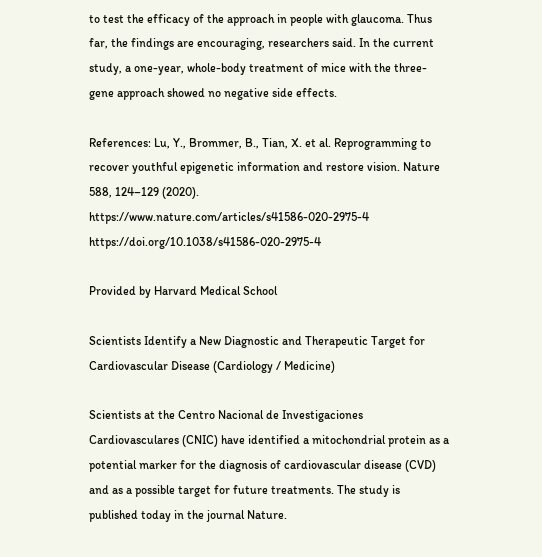to test the efficacy of the approach in people with glaucoma. Thus far, the findings are encouraging, researchers said. In the current study, a one-year, whole-body treatment of mice with the three-gene approach showed no negative side effects.

References: Lu, Y., Brommer, B., Tian, X. et al. Reprogramming to recover youthful epigenetic information and restore vision. Nature 588, 124–129 (2020). https://www.nature.com/articles/s41586-020-2975-4 https://doi.org/10.1038/s41586-020-2975-4

Provided by Harvard Medical School

Scientists Identify a New Diagnostic and Therapeutic Target for Cardiovascular Disease (Cardiology / Medicine)

Scientists at the Centro Nacional de Investigaciones Cardiovasculares (CNIC) have identified a mitochondrial protein as a potential marker for the diagnosis of cardiovascular disease (CVD) and as a possible target for future treatments. The study is published today in the journal Nature.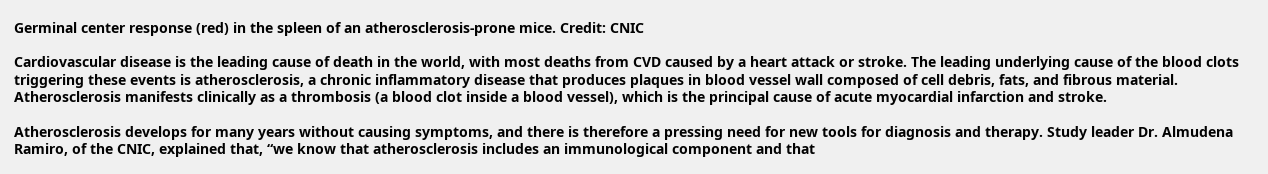Germinal center response (red) in the spleen of an atherosclerosis-prone mice. Credit: CNIC

Cardiovascular disease is the leading cause of death in the world, with most deaths from CVD caused by a heart attack or stroke. The leading underlying cause of the blood clots triggering these events is atherosclerosis, a chronic inflammatory disease that produces plaques in blood vessel wall composed of cell debris, fats, and fibrous material. Atherosclerosis manifests clinically as a thrombosis (a blood clot inside a blood vessel), which is the principal cause of acute myocardial infarction and stroke.

Atherosclerosis develops for many years without causing symptoms, and there is therefore a pressing need for new tools for diagnosis and therapy. Study leader Dr. Almudena Ramiro, of the CNIC, explained that, “we know that atherosclerosis includes an immunological component and that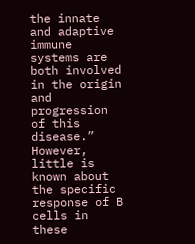the innate and adaptive immune systems are both involved in the origin and progression of this disease.” However, little is known about the specific response of B cells in these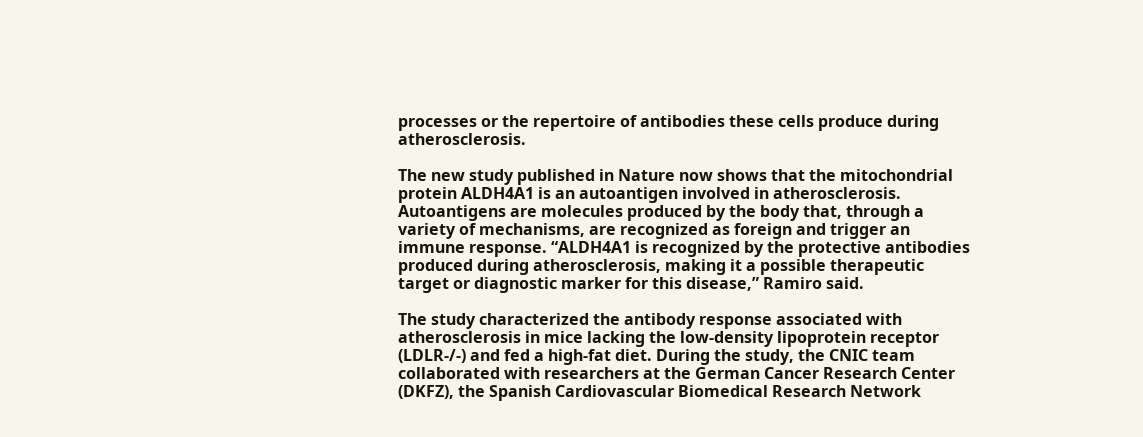processes or the repertoire of antibodies these cells produce during atherosclerosis.

The new study published in Nature now shows that the mitochondrial protein ALDH4A1 is an autoantigen involved in atherosclerosis. Autoantigens are molecules produced by the body that, through a variety of mechanisms, are recognized as foreign and trigger an immune response. “ALDH4A1 is recognized by the protective antibodies produced during atherosclerosis, making it a possible therapeutic target or diagnostic marker for this disease,” Ramiro said.

The study characterized the antibody response associated with atherosclerosis in mice lacking the low-density lipoprotein receptor (LDLR-/-) and fed a high-fat diet. During the study, the CNIC team collaborated with researchers at the German Cancer Research Center (DKFZ), the Spanish Cardiovascular Biomedical Research Network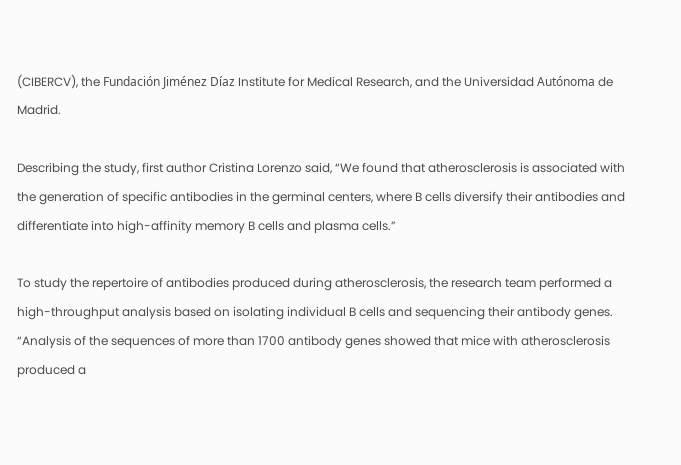(CIBERCV), the Fundación Jiménez Díaz Institute for Medical Research, and the Universidad Autónoma de Madrid.

Describing the study, first author Cristina Lorenzo said, “We found that atherosclerosis is associated with the generation of specific antibodies in the germinal centers, where B cells diversify their antibodies and differentiate into high-affinity memory B cells and plasma cells.”

To study the repertoire of antibodies produced during atherosclerosis, the research team performed a high-throughput analysis based on isolating individual B cells and sequencing their antibody genes. “Analysis of the sequences of more than 1700 antibody genes showed that mice with atherosclerosis produced a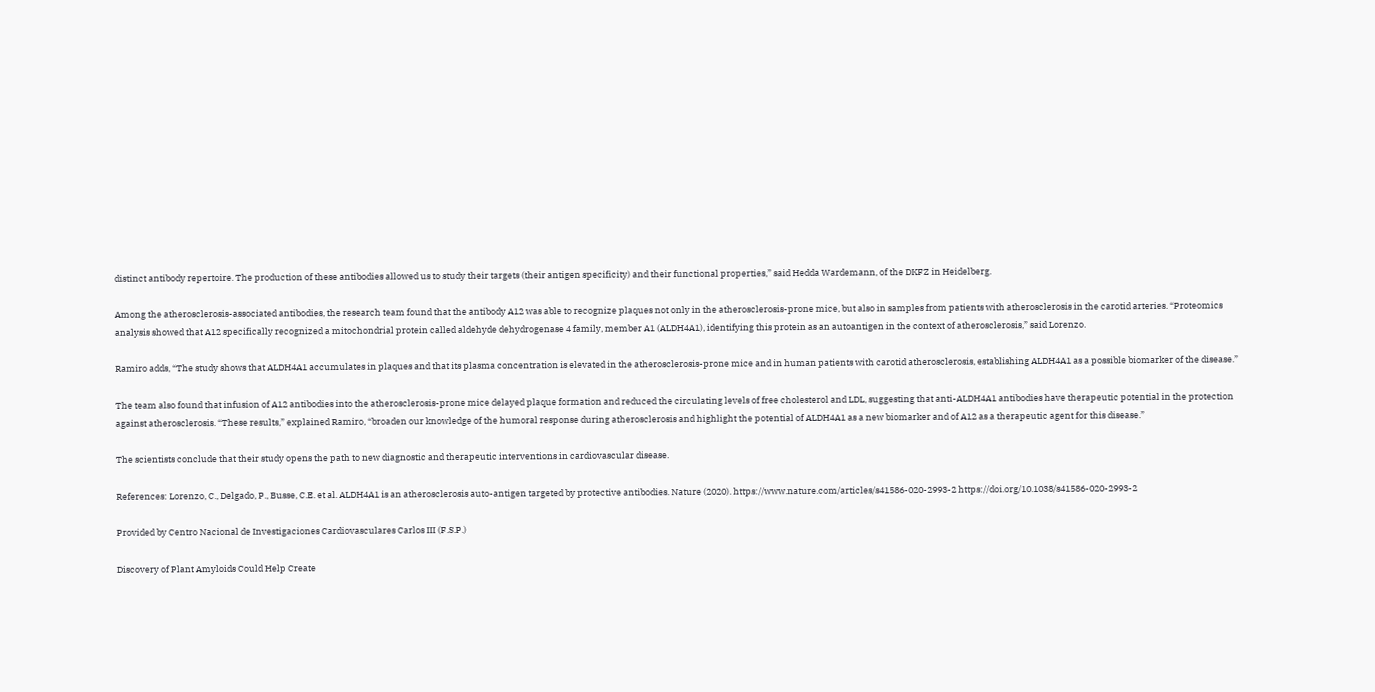distinct antibody repertoire. The production of these antibodies allowed us to study their targets (their antigen specificity) and their functional properties,” said Hedda Wardemann, of the DKFZ in Heidelberg.

Among the atherosclerosis-associated antibodies, the research team found that the antibody A12 was able to recognize plaques not only in the atherosclerosis-prone mice, but also in samples from patients with atherosclerosis in the carotid arteries. “Proteomics analysis showed that A12 specifically recognized a mitochondrial protein called aldehyde dehydrogenase 4 family, member A1 (ALDH4A1), identifying this protein as an autoantigen in the context of atherosclerosis,” said Lorenzo.

Ramiro adds, “The study shows that ALDH4A1 accumulates in plaques and that its plasma concentration is elevated in the atherosclerosis-prone mice and in human patients with carotid atherosclerosis, establishing ALDH4A1 as a possible biomarker of the disease.”

The team also found that infusion of A12 antibodies into the atherosclerosis-prone mice delayed plaque formation and reduced the circulating levels of free cholesterol and LDL, suggesting that anti-ALDH4A1 antibodies have therapeutic potential in the protection against atherosclerosis. “These results,” explained Ramiro, “broaden our knowledge of the humoral response during atherosclerosis and highlight the potential of ALDH4A1 as a new biomarker and of A12 as a therapeutic agent for this disease.”

The scientists conclude that their study opens the path to new diagnostic and therapeutic interventions in cardiovascular disease.

References: Lorenzo, C., Delgado, P., Busse, C.E. et al. ALDH4A1 is an atherosclerosis auto-antigen targeted by protective antibodies. Nature (2020). https://www.nature.com/articles/s41586-020-2993-2 https://doi.org/10.1038/s41586-020-2993-2

Provided by Centro Nacional de Investigaciones Cardiovasculares Carlos III (F.S.P.)

Discovery of Plant Amyloids Could Help Create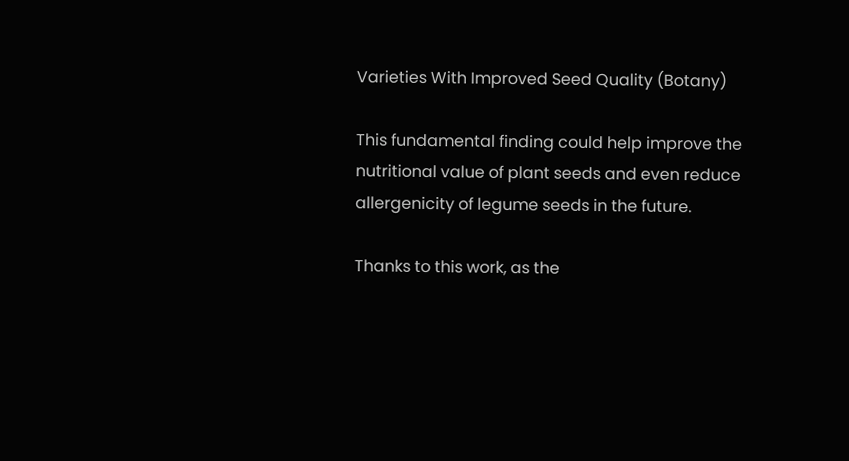Varieties With Improved Seed Quality (Botany)

This fundamental finding could help improve the nutritional value of plant seeds and even reduce allergenicity of legume seeds in the future.

Thanks to this work, as the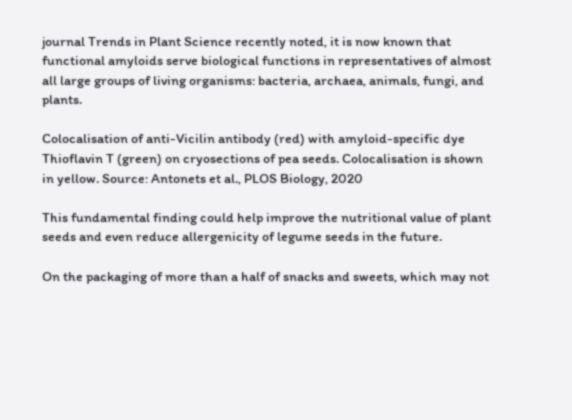journal Trends in Plant Science recently noted, it is now known that functional amyloids serve biological functions in representatives of almost all large groups of living organisms: bacteria, archaea, animals, fungi, and plants.

Colocalisation of anti-Vicilin antibody (red) with amyloid-specific dye Thioflavin T (green) on cryosections of pea seeds. Colocalisation is shown in yellow. Source: Antonets et al., PLOS Biology, 2020

This fundamental finding could help improve the nutritional value of plant seeds and even reduce allergenicity of legume seeds in the future.

On the packaging of more than a half of snacks and sweets, which may not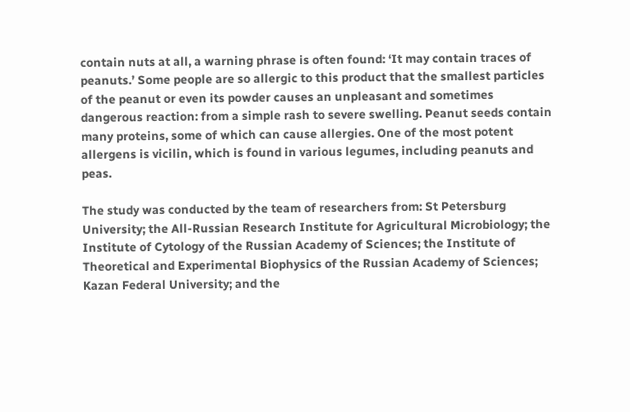contain nuts at all, a warning phrase is often found: ‘It may contain traces of peanuts.’ Some people are so allergic to this product that the smallest particles of the peanut or even its powder causes an unpleasant and sometimes dangerous reaction: from a simple rash to severe swelling. Peanut seeds contain many proteins, some of which can cause allergies. One of the most potent allergens is vicilin, which is found in various legumes, including peanuts and peas.

The study was conducted by the team of researchers from: St Petersburg University; the All-Russian Research Institute for Agricultural Microbiology; the Institute of Cytology of the Russian Academy of Sciences; the Institute of Theoretical and Experimental Biophysics of the Russian Academy of Sciences; Kazan Federal University; and the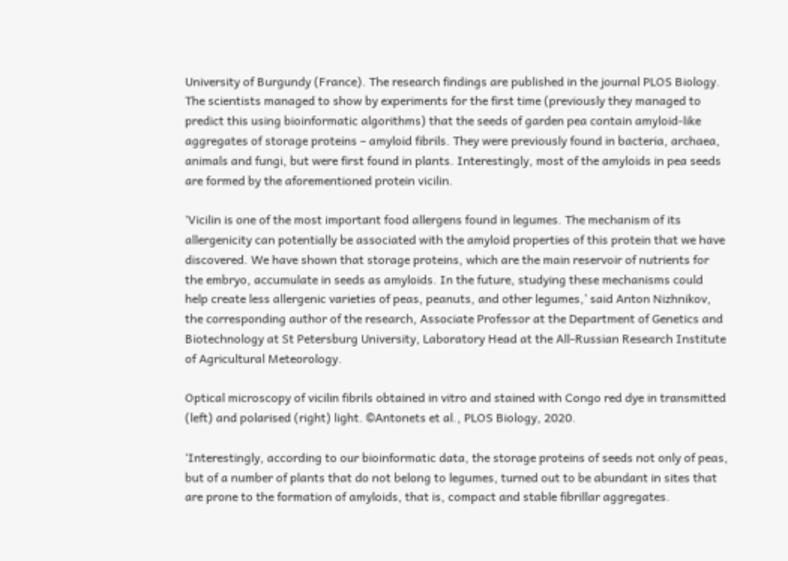University of Burgundy (France). The research findings are published in the journal PLOS Biology. The scientists managed to show by experiments for the first time (previously they managed to predict this using bioinformatic algorithms) that the seeds of garden pea contain amyloid-like aggregates of storage proteins – amyloid fibrils. They were previously found in bacteria, archaea, animals and fungi, but were first found in plants. Interestingly, most of the amyloids in pea seeds are formed by the aforementioned protein vicilin.

‘Vicilin is one of the most important food allergens found in legumes. The mechanism of its allergenicity can potentially be associated with the amyloid properties of this protein that we have discovered. We have shown that storage proteins, which are the main reservoir of nutrients for the embryo, accumulate in seeds as amyloids. In the future, studying these mechanisms could help create less allergenic varieties of peas, peanuts, and other legumes,’ said Anton Nizhnikov, the corresponding author of the research, Associate Professor at the Department of Genetics and Biotechnology at St Petersburg University, Laboratory Head at the All-Russian Research Institute of Agricultural Meteorology.

Optical microscopy of vicilin fibrils obtained in vitro and stained with Congo red dye in transmitted (left) and polarised (right) light. ©Antonets et al., PLOS Biology, 2020.

‘Interestingly, according to our bioinformatic data, the storage proteins of seeds not only of peas, but of a number of plants that do not belong to legumes, turned out to be abundant in sites that are prone to the formation of amyloids, that is, compact and stable fibrillar aggregates.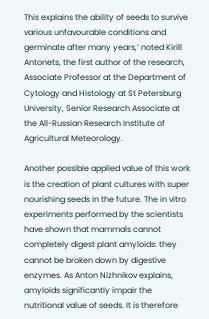This explains the ability of seeds to survive various unfavourable conditions and germinate after many years,’ noted Kirill Antonets, the first author of the research, Associate Professor at the Department of Cytology and Histology at St Petersburg University, Senior Research Associate at the All-Russian Research Institute of Agricultural Meteorology.

Another possible applied value of this work is the creation of plant cultures with super nourishing seeds in the future. The in vitro experiments performed by the scientists have shown that mammals cannot completely digest plant amyloids: they cannot be broken down by digestive enzymes. As Anton Nizhnikov explains, amyloids significantly impair the nutritional value of seeds. It is therefore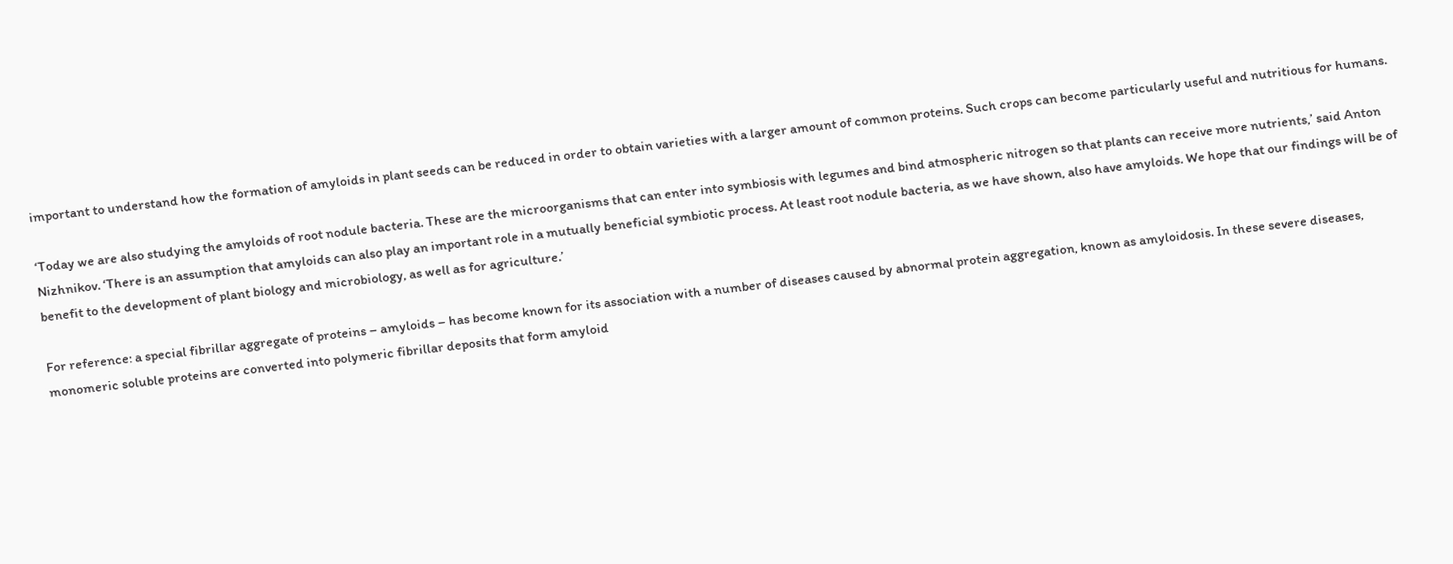important to understand how the formation of amyloids in plant seeds can be reduced in order to obtain varieties with a larger amount of common proteins. Such crops can become particularly useful and nutritious for humans.

‘Today we are also studying the amyloids of root nodule bacteria. These are the microorganisms that can enter into symbiosis with legumes and bind atmospheric nitrogen so that plants can receive more nutrients,’ said Anton Nizhnikov. ‘There is an assumption that amyloids can also play an important role in a mutually beneficial symbiotic process. At least root nodule bacteria, as we have shown, also have amyloids. We hope that our findings will be of benefit to the development of plant biology and microbiology, as well as for agriculture.’

For reference: a special fibrillar aggregate of proteins – amyloids – has become known for its association with a number of diseases caused by abnormal protein aggregation, known as amyloidosis. In these severe diseases, monomeric soluble proteins are converted into polymeric fibrillar deposits that form amyloid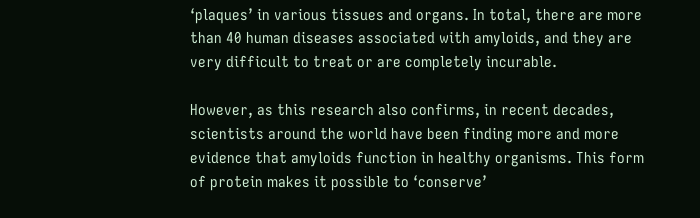‘plaques’ in various tissues and organs. In total, there are more than 40 human diseases associated with amyloids, and they are very difficult to treat or are completely incurable.

However, as this research also confirms, in recent decades, scientists around the world have been finding more and more evidence that amyloids function in healthy organisms. This form of protein makes it possible to ‘conserve’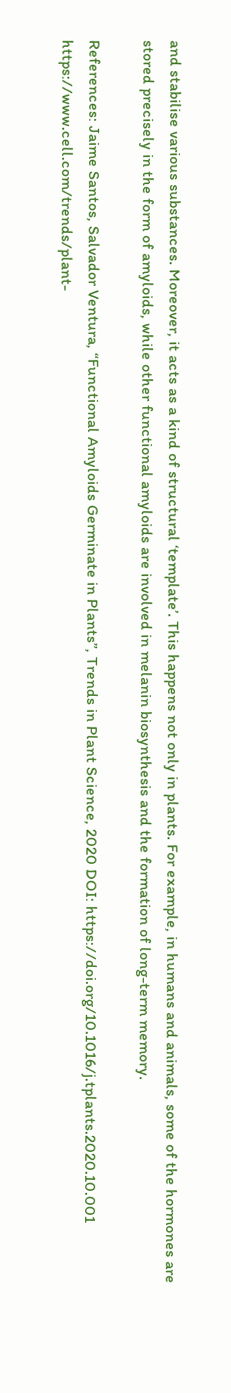and stabilise various substances. Moreover, it acts as a kind of structural ‘template’. This happens not only in plants. For example, in humans and animals, some of the hormones are stored precisely in the form of amyloids, while other functional amyloids are involved in melanin biosynthesis and the formation of long-term memory.

References: Jaime Santos, Salvador Ventura, “Functional Amyloids Germinate in Plants”, Trends in Plant Science, 2020 DOI: https://doi.org/10.1016/j.tplants.2020.10.001 https://www.cell.com/trends/plant-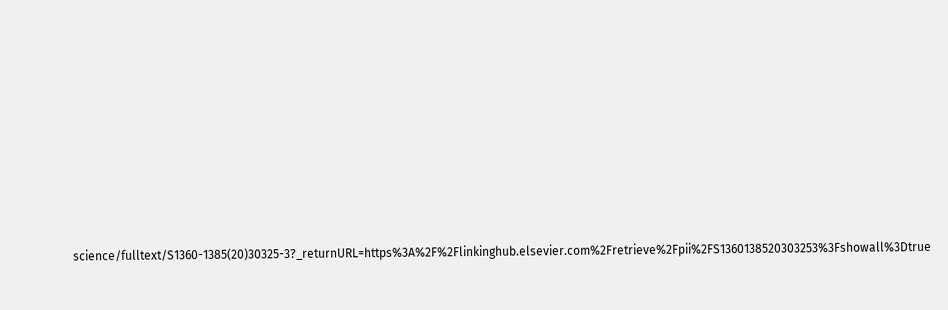science/fulltext/S1360-1385(20)30325-3?_returnURL=https%3A%2F%2Flinkinghub.elsevier.com%2Fretrieve%2Fpii%2FS1360138520303253%3Fshowall%3Dtrue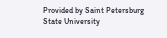Provided by Saint Petersburg State University